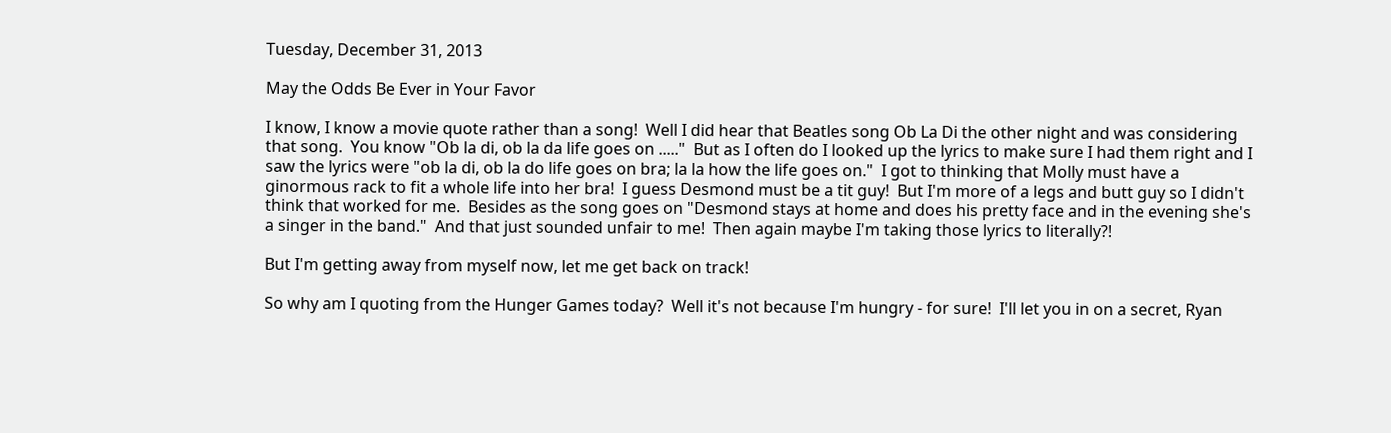Tuesday, December 31, 2013

May the Odds Be Ever in Your Favor

I know, I know a movie quote rather than a song!  Well I did hear that Beatles song Ob La Di the other night and was considering that song.  You know "Ob la di, ob la da life goes on ....."  But as I often do I looked up the lyrics to make sure I had them right and I saw the lyrics were "ob la di, ob la do life goes on bra; la la how the life goes on."  I got to thinking that Molly must have a ginormous rack to fit a whole life into her bra!  I guess Desmond must be a tit guy!  But I'm more of a legs and butt guy so I didn't think that worked for me.  Besides as the song goes on "Desmond stays at home and does his pretty face and in the evening she's a singer in the band."  And that just sounded unfair to me!  Then again maybe I'm taking those lyrics to literally?!

But I'm getting away from myself now, let me get back on track!

So why am I quoting from the Hunger Games today?  Well it's not because I'm hungry - for sure!  I'll let you in on a secret, Ryan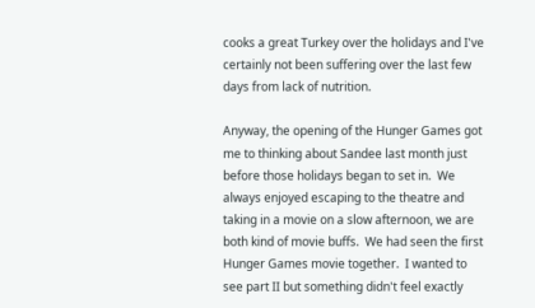cooks a great Turkey over the holidays and I've certainly not been suffering over the last few days from lack of nutrition.

Anyway, the opening of the Hunger Games got me to thinking about Sandee last month just before those holidays began to set in.  We always enjoyed escaping to the theatre and taking in a movie on a slow afternoon, we are both kind of movie buffs.  We had seen the first Hunger Games movie together.  I wanted to see part II but something didn't feel exactly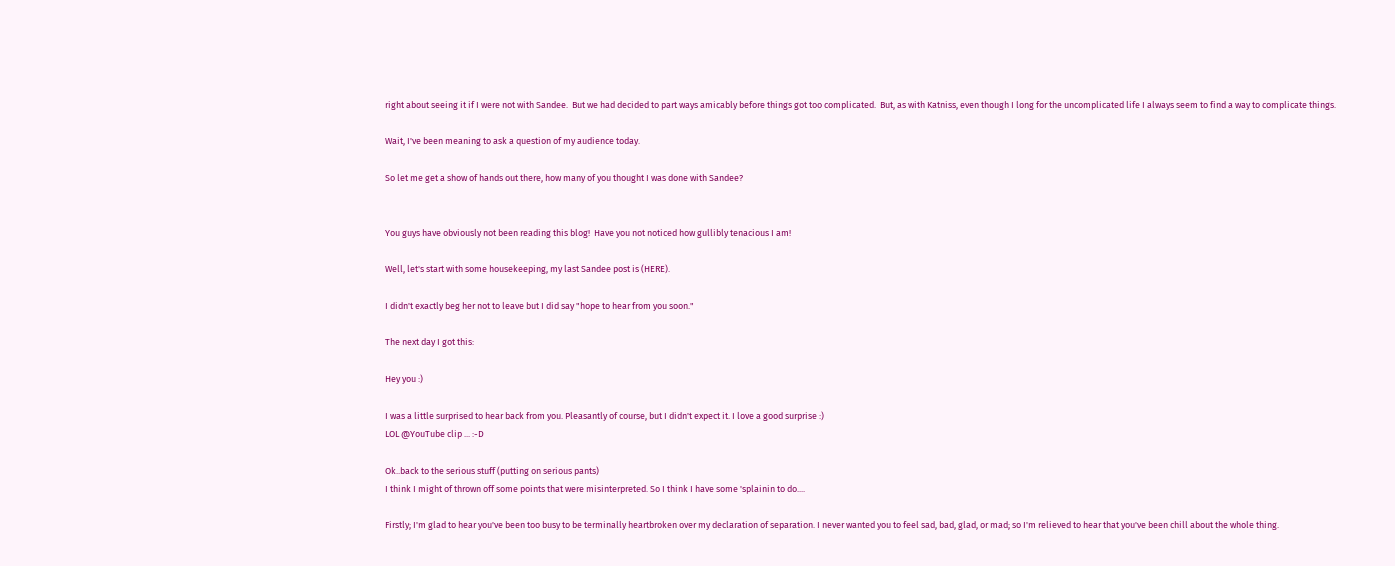right about seeing it if I were not with Sandee.  But we had decided to part ways amicably before things got too complicated.  But, as with Katniss, even though I long for the uncomplicated life I always seem to find a way to complicate things.

Wait, I've been meaning to ask a question of my audience today.

So let me get a show of hands out there, how many of you thought I was done with Sandee?


You guys have obviously not been reading this blog!  Have you not noticed how gullibly tenacious I am!

Well, let's start with some housekeeping, my last Sandee post is (HERE).

I didn't exactly beg her not to leave but I did say "hope to hear from you soon."

The next day I got this:

Hey you :)

I was a little surprised to hear back from you. Pleasantly of course, but I didn't expect it. I love a good surprise :)
LOL @YouTube clip ... :-D

Ok..back to the serious stuff (putting on serious pants)
I think I might of thrown off some points that were misinterpreted. So I think I have some 'splainin to do....

Firstly; I'm glad to hear you've been too busy to be terminally heartbroken over my declaration of separation. I never wanted you to feel sad, bad, glad, or mad; so I'm relieved to hear that you've been chill about the whole thing.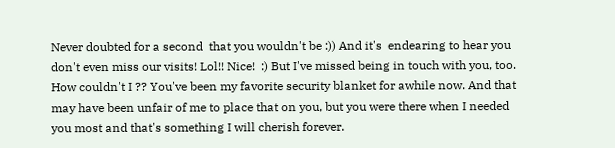Never doubted for a second  that you wouldn't be :)) And it's  endearing to hear you don't even miss our visits! Lol!! Nice!  :) But I've missed being in touch with you, too. How couldn't I ?? You've been my favorite security blanket for awhile now. And that may have been unfair of me to place that on you, but you were there when I needed you most and that's something I will cherish forever.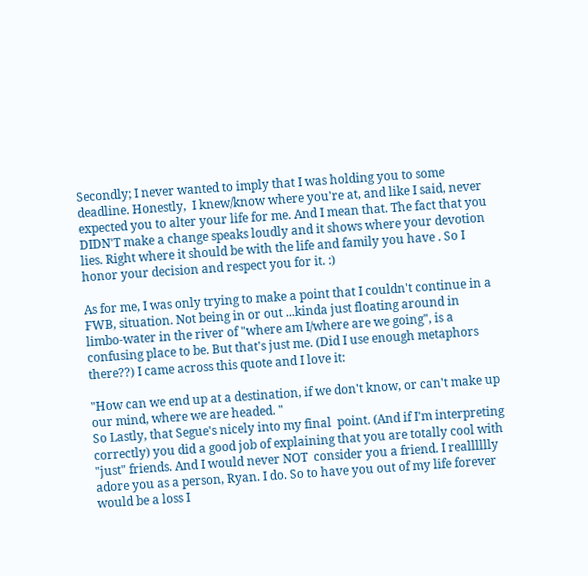Secondly; I never wanted to imply that I was holding you to some deadline. Honestly,  I knew/know where you're at, and like I said, never expected you to alter your life for me. And I mean that. The fact that you DIDN'T make a change speaks loudly and it shows where your devotion lies. Right where it should be with the life and family you have . So I honor your decision and respect you for it. :)

As for me, I was only trying to make a point that I couldn't continue in a FWB, situation. Not being in or out ...kinda just floating around in limbo-water in the river of "where am I/where are we going", is a confusing place to be. But that's just me. (Did I use enough metaphors there??) I came across this quote and I love it:

"How can we end up at a destination, if we don't know, or can't make up our mind, where we are headed. "
So Lastly, that Segue's nicely into my final  point. (And if I'm interpreting correctly) you did a good job of explaining that you are totally cool with "just" friends. And I would never NOT  consider you a friend. I realllllly adore you as a person, Ryan. I do. So to have you out of my life forever would be a loss I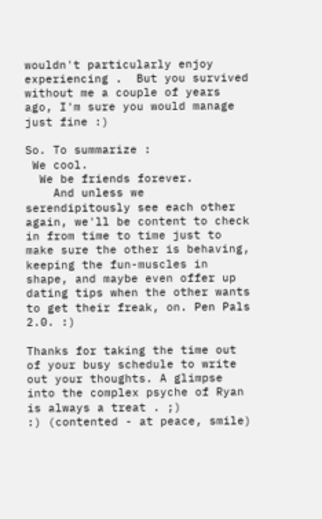wouldn't particularly enjoy experiencing .  But you survived without me a couple of years ago, I'm sure you would manage just fine :)

So. To summarize :
 We cool.
  We be friends forever.
    And unless we serendipitously see each other again, we'll be content to check in from time to time just to make sure the other is behaving, keeping the fun-muscles in shape, and maybe even offer up dating tips when the other wants to get their freak, on. Pen Pals 2.0. :)

Thanks for taking the time out of your busy schedule to write out your thoughts. A glimpse into the complex psyche of Ryan is always a treat . ;)
:) (contented - at peace, smile)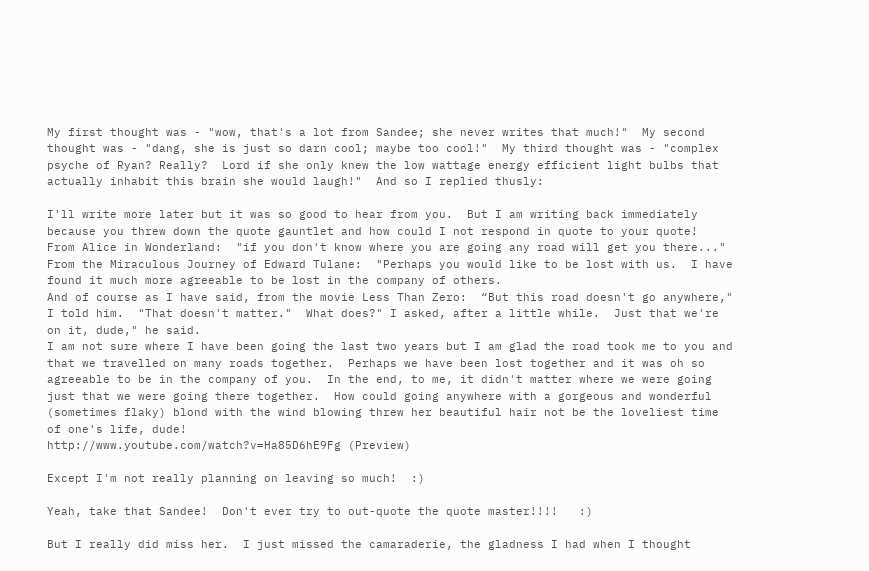My first thought was - "wow, that's a lot from Sandee; she never writes that much!"  My second thought was - "dang, she is just so darn cool; maybe too cool!"  My third thought was - "complex psyche of Ryan? Really?  Lord if she only knew the low wattage energy efficient light bulbs that  actually inhabit this brain she would laugh!"  And so I replied thusly:

I'll write more later but it was so good to hear from you.  But I am writing back immediately because you threw down the quote gauntlet and how could I not respond in quote to your quote!
From Alice in Wonderland:  "if you don't know where you are going any road will get you there..."
From the Miraculous Journey of Edward Tulane:  "Perhaps you would like to be lost with us.  I have found it much more agreeable to be lost in the company of others.
And of course as I have said, from the movie Less Than Zero:  “But this road doesn't go anywhere," I told him.  "That doesn't matter."  What does?" I asked, after a little while.  Just that we're on it, dude," he said.
I am not sure where I have been going the last two years but I am glad the road took me to you and that we travelled on many roads together.  Perhaps we have been lost together and it was oh so agreeable to be in the company of you.  In the end, to me, it didn't matter where we were going just that we were going there together.  How could going anywhere with a gorgeous and wonderful (sometimes flaky) blond with the wind blowing threw her beautiful hair not be the loveliest time of one's life, dude!
http://www.youtube.com/watch?v=Ha85D6hE9Fg (Preview)

Except I'm not really planning on leaving so much!  :)

Yeah, take that Sandee!  Don't ever try to out-quote the quote master!!!!   :)

But I really did miss her.  I just missed the camaraderie, the gladness I had when I thought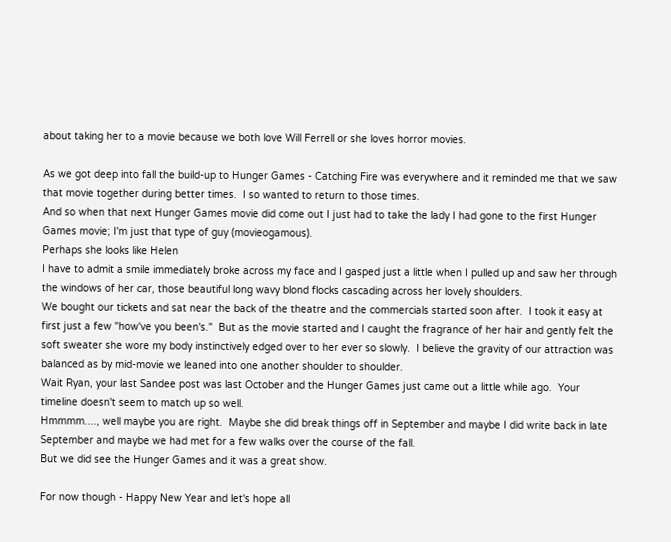about taking her to a movie because we both love Will Ferrell or she loves horror movies.

As we got deep into fall the build-up to Hunger Games - Catching Fire was everywhere and it reminded me that we saw that movie together during better times.  I so wanted to return to those times.
And so when that next Hunger Games movie did come out I just had to take the lady I had gone to the first Hunger Games movie; I'm just that type of guy (movieogamous).
Perhaps she looks like Helen
I have to admit a smile immediately broke across my face and I gasped just a little when I pulled up and saw her through the windows of her car, those beautiful long wavy blond flocks cascading across her lovely shoulders.
We bought our tickets and sat near the back of the theatre and the commercials started soon after.  I took it easy at first just a few "how've you been's."  But as the movie started and I caught the fragrance of her hair and gently felt the soft sweater she wore my body instinctively edged over to her ever so slowly.  I believe the gravity of our attraction was balanced as by mid-movie we leaned into one another shoulder to shoulder.
Wait Ryan, your last Sandee post was last October and the Hunger Games just came out a little while ago.  Your timeline doesn't seem to match up so well.
Hmmmm...., well maybe you are right.  Maybe she did break things off in September and maybe I did write back in late September and maybe we had met for a few walks over the course of the fall.
But we did see the Hunger Games and it was a great show.

For now though - Happy New Year and let's hope all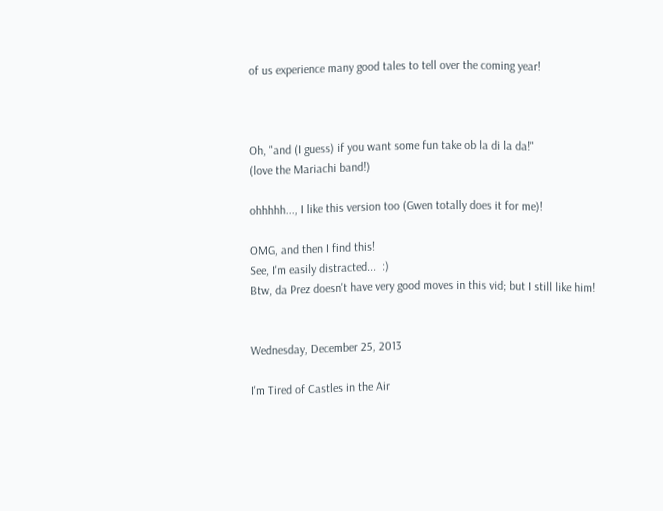of us experience many good tales to tell over the coming year!



Oh, "and (I guess) if you want some fun take ob la di la da!"
(love the Mariachi band!)

ohhhhh..., I like this version too (Gwen totally does it for me)!

OMG, and then I find this!
See, I'm easily distracted...  :)
Btw, da Prez doesn't have very good moves in this vid; but I still like him!


Wednesday, December 25, 2013

I'm Tired of Castles in the Air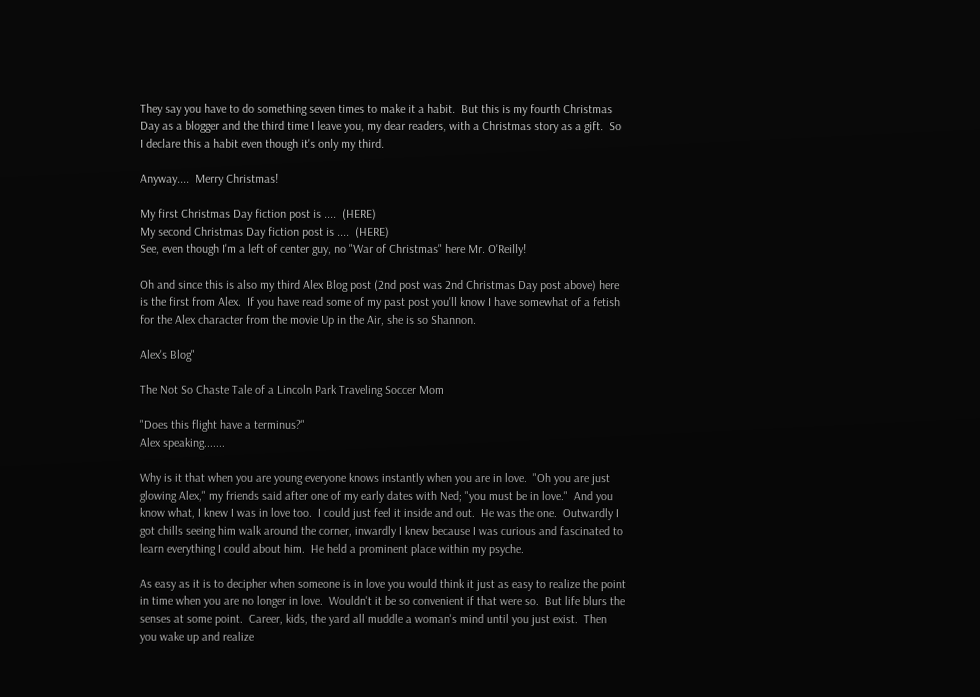They say you have to do something seven times to make it a habit.  But this is my fourth Christmas Day as a blogger and the third time I leave you, my dear readers, with a Christmas story as a gift.  So I declare this a habit even though it's only my third.

Anyway....  Merry Christmas!

My first Christmas Day fiction post is ....  (HERE)
My second Christmas Day fiction post is ....  (HERE)
See, even though I'm a left of center guy, no "War of Christmas" here Mr. O'Reilly!

Oh and since this is also my third Alex Blog post (2nd post was 2nd Christmas Day post above) here is the first from Alex.  If you have read some of my past post you'll know I have somewhat of a fetish for the Alex character from the movie Up in the Air, she is so Shannon.

Alex's Blog"

The Not So Chaste Tale of a Lincoln Park Traveling Soccer Mom

"Does this flight have a terminus?"
Alex speaking.......

Why is it that when you are young everyone knows instantly when you are in love.  "Oh you are just glowing Alex," my friends said after one of my early dates with Ned; "you must be in love."  And you know what, I knew I was in love too.  I could just feel it inside and out.  He was the one.  Outwardly I got chills seeing him walk around the corner, inwardly I knew because I was curious and fascinated to learn everything I could about him.  He held a prominent place within my psyche.

As easy as it is to decipher when someone is in love you would think it just as easy to realize the point in time when you are no longer in love.  Wouldn't it be so convenient if that were so.  But life blurs the senses at some point.  Career, kids, the yard all muddle a woman's mind until you just exist.  Then you wake up and realize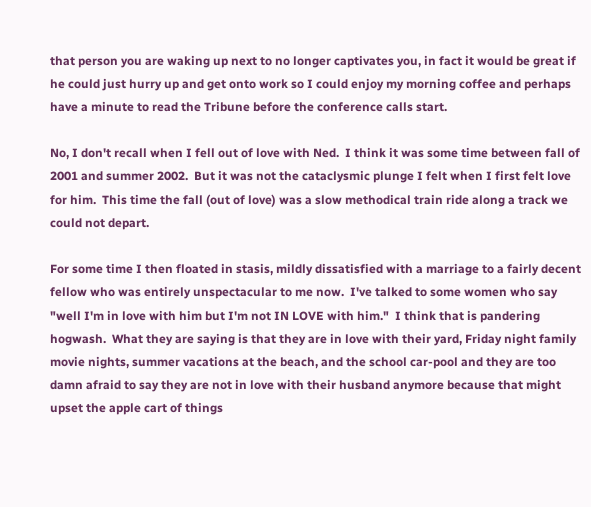that person you are waking up next to no longer captivates you, in fact it would be great if he could just hurry up and get onto work so I could enjoy my morning coffee and perhaps have a minute to read the Tribune before the conference calls start.

No, I don't recall when I fell out of love with Ned.  I think it was some time between fall of 2001 and summer 2002.  But it was not the cataclysmic plunge I felt when I first felt love for him.  This time the fall (out of love) was a slow methodical train ride along a track we could not depart.

For some time I then floated in stasis, mildly dissatisfied with a marriage to a fairly decent fellow who was entirely unspectacular to me now.  I've talked to some women who say "well I'm in love with him but I'm not IN LOVE with him."  I think that is pandering hogwash.  What they are saying is that they are in love with their yard, Friday night family movie nights, summer vacations at the beach, and the school car-pool and they are too damn afraid to say they are not in love with their husband anymore because that might upset the apple cart of things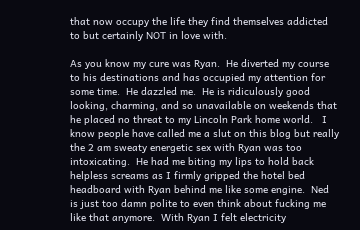that now occupy the life they find themselves addicted to but certainly NOT in love with.

As you know my cure was Ryan.  He diverted my course to his destinations and has occupied my attention for some time.  He dazzled me.  He is ridiculously good looking, charming, and so unavailable on weekends that he placed no threat to my Lincoln Park home world.   I know people have called me a slut on this blog but really the 2 am sweaty energetic sex with Ryan was too intoxicating.  He had me biting my lips to hold back helpless screams as I firmly gripped the hotel bed headboard with Ryan behind me like some engine.  Ned is just too damn polite to even think about fucking me like that anymore.  With Ryan I felt electricity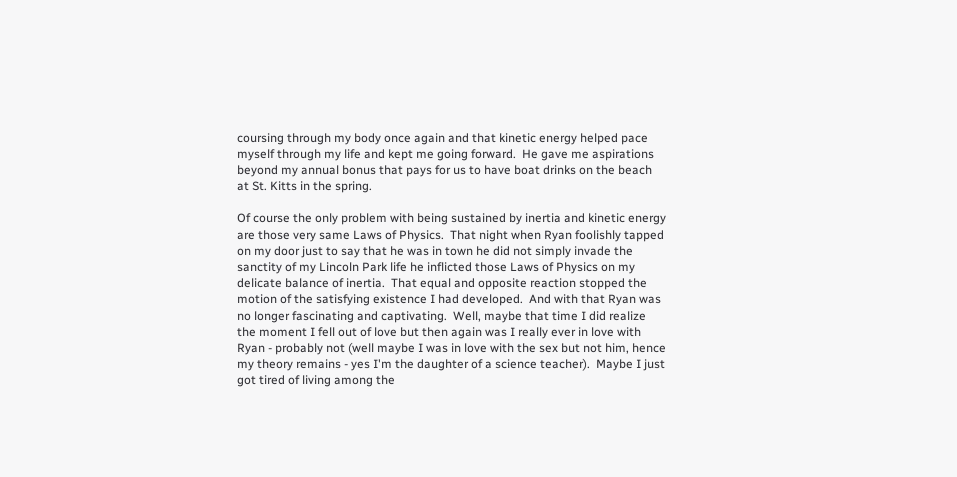coursing through my body once again and that kinetic energy helped pace myself through my life and kept me going forward.  He gave me aspirations beyond my annual bonus that pays for us to have boat drinks on the beach at St. Kitts in the spring.

Of course the only problem with being sustained by inertia and kinetic energy are those very same Laws of Physics.  That night when Ryan foolishly tapped on my door just to say that he was in town he did not simply invade the sanctity of my Lincoln Park life he inflicted those Laws of Physics on my delicate balance of inertia.  That equal and opposite reaction stopped the motion of the satisfying existence I had developed.  And with that Ryan was no longer fascinating and captivating.  Well, maybe that time I did realize the moment I fell out of love but then again was I really ever in love with Ryan - probably not (well maybe I was in love with the sex but not him, hence my theory remains - yes I'm the daughter of a science teacher).  Maybe I just got tired of living among the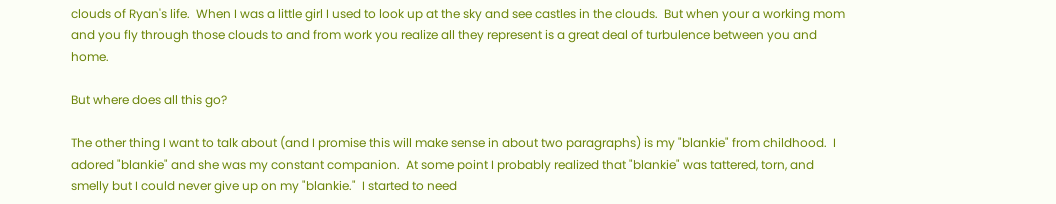clouds of Ryan's life.  When I was a little girl I used to look up at the sky and see castles in the clouds.  But when your a working mom and you fly through those clouds to and from work you realize all they represent is a great deal of turbulence between you and home.

But where does all this go?

The other thing I want to talk about (and I promise this will make sense in about two paragraphs) is my "blankie" from childhood.  I adored "blankie" and she was my constant companion.  At some point I probably realized that "blankie" was tattered, torn, and smelly but I could never give up on my "blankie."  I started to need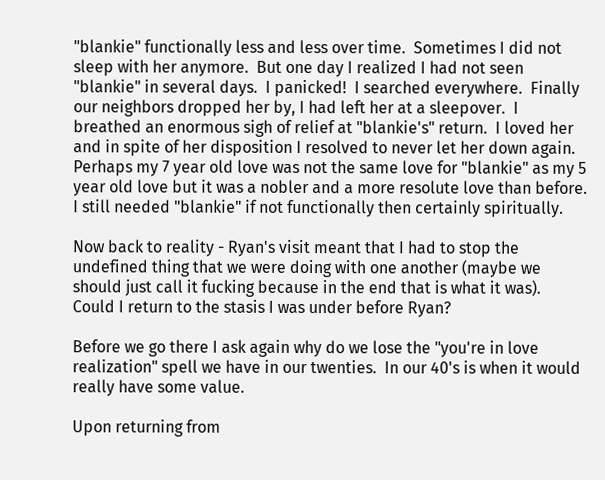"blankie" functionally less and less over time.  Sometimes I did not sleep with her anymore.  But one day I realized I had not seen "blankie" in several days.  I panicked!  I searched everywhere.  Finally our neighbors dropped her by, I had left her at a sleepover.  I breathed an enormous sigh of relief at "blankie's" return.  I loved her and in spite of her disposition I resolved to never let her down again.  Perhaps my 7 year old love was not the same love for "blankie" as my 5 year old love but it was a nobler and a more resolute love than before.  I still needed "blankie" if not functionally then certainly spiritually.

Now back to reality - Ryan's visit meant that I had to stop the undefined thing that we were doing with one another (maybe we should just call it fucking because in the end that is what it was).  Could I return to the stasis I was under before Ryan?

Before we go there I ask again why do we lose the "you're in love realization" spell we have in our twenties.  In our 40's is when it would really have some value.

Upon returning from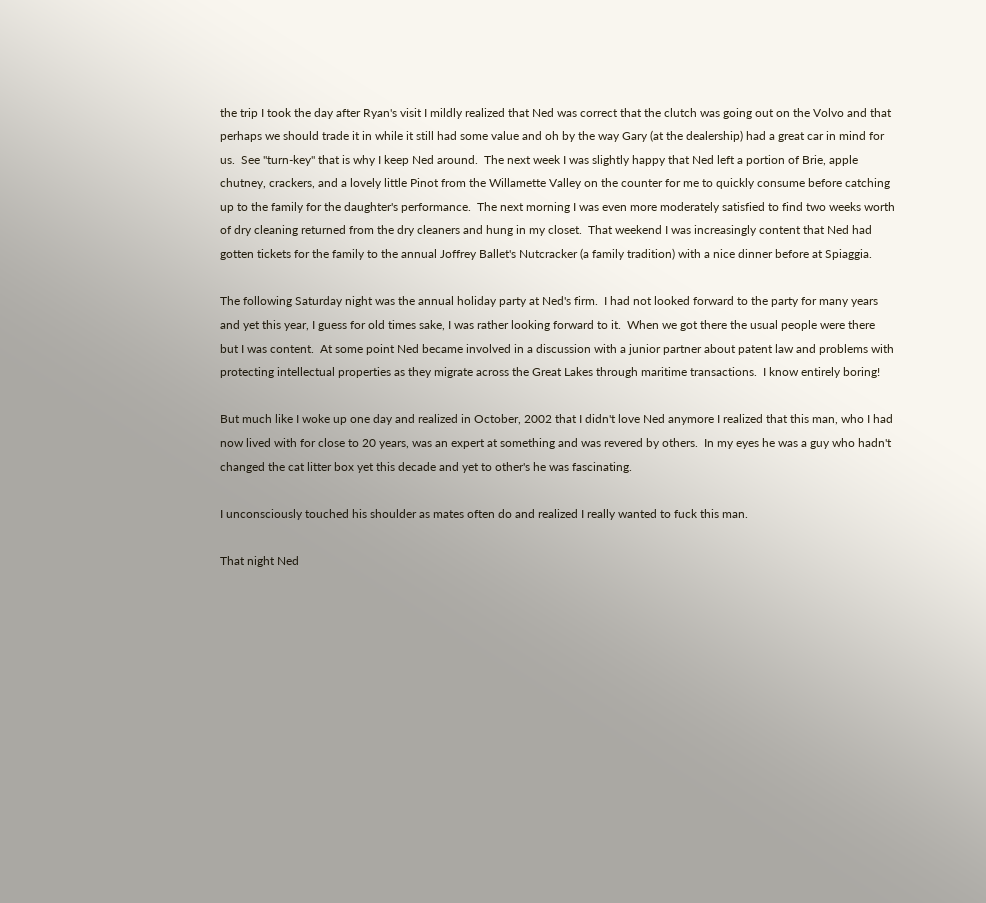the trip I took the day after Ryan's visit I mildly realized that Ned was correct that the clutch was going out on the Volvo and that perhaps we should trade it in while it still had some value and oh by the way Gary (at the dealership) had a great car in mind for us.  See "turn-key" that is why I keep Ned around.  The next week I was slightly happy that Ned left a portion of Brie, apple chutney, crackers, and a lovely little Pinot from the Willamette Valley on the counter for me to quickly consume before catching up to the family for the daughter's performance.  The next morning I was even more moderately satisfied to find two weeks worth of dry cleaning returned from the dry cleaners and hung in my closet.  That weekend I was increasingly content that Ned had gotten tickets for the family to the annual Joffrey Ballet's Nutcracker (a family tradition) with a nice dinner before at Spiaggia.

The following Saturday night was the annual holiday party at Ned's firm.  I had not looked forward to the party for many years and yet this year, I guess for old times sake, I was rather looking forward to it.  When we got there the usual people were there but I was content.  At some point Ned became involved in a discussion with a junior partner about patent law and problems with protecting intellectual properties as they migrate across the Great Lakes through maritime transactions.  I know entirely boring!

But much like I woke up one day and realized in October, 2002 that I didn't love Ned anymore I realized that this man, who I had now lived with for close to 20 years, was an expert at something and was revered by others.  In my eyes he was a guy who hadn't changed the cat litter box yet this decade and yet to other's he was fascinating.

I unconsciously touched his shoulder as mates often do and realized I really wanted to fuck this man.

That night Ned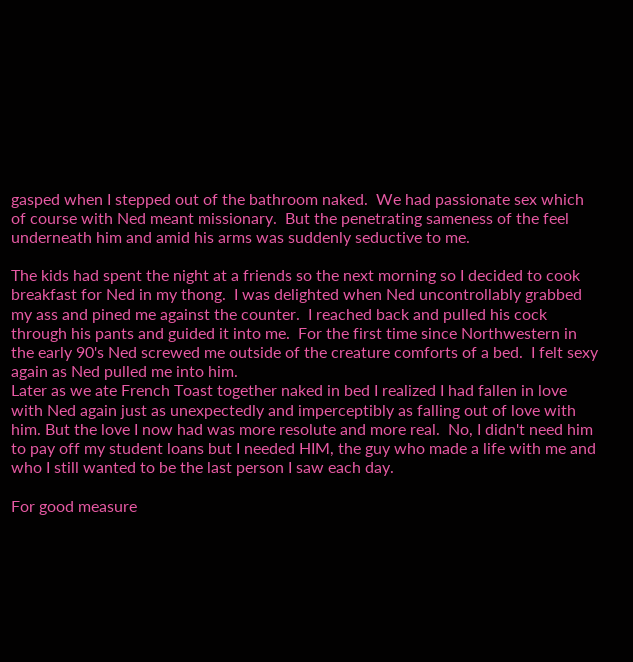gasped when I stepped out of the bathroom naked.  We had passionate sex which of course with Ned meant missionary.  But the penetrating sameness of the feel underneath him and amid his arms was suddenly seductive to me.

The kids had spent the night at a friends so the next morning so I decided to cook breakfast for Ned in my thong.  I was delighted when Ned uncontrollably grabbed my ass and pined me against the counter.  I reached back and pulled his cock through his pants and guided it into me.  For the first time since Northwestern in the early 90's Ned screwed me outside of the creature comforts of a bed.  I felt sexy again as Ned pulled me into him.
Later as we ate French Toast together naked in bed I realized I had fallen in love with Ned again just as unexpectedly and imperceptibly as falling out of love with him. But the love I now had was more resolute and more real.  No, I didn't need him to pay off my student loans but I needed HIM, the guy who made a life with me and who I still wanted to be the last person I saw each day.

For good measure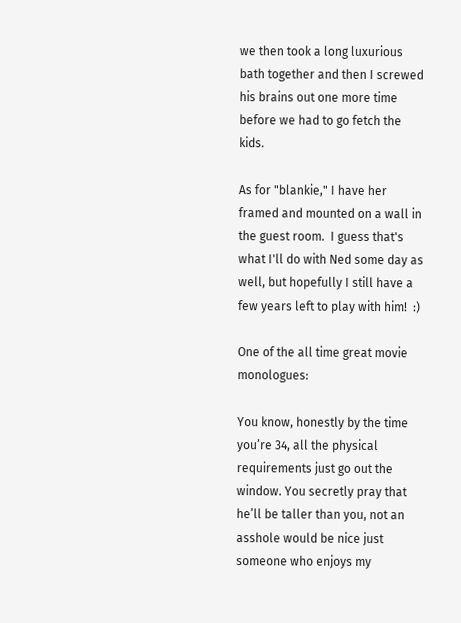we then took a long luxurious bath together and then I screwed his brains out one more time before we had to go fetch the kids.

As for "blankie," I have her framed and mounted on a wall in the guest room.  I guess that's what I'll do with Ned some day as well, but hopefully I still have a few years left to play with him!  :)

One of the all time great movie monologues:

You know, honestly by the time you’re 34, all the physical requirements just go out the window. You secretly pray that he’ll be taller than you, not an asshole would be nice just someone who enjoys my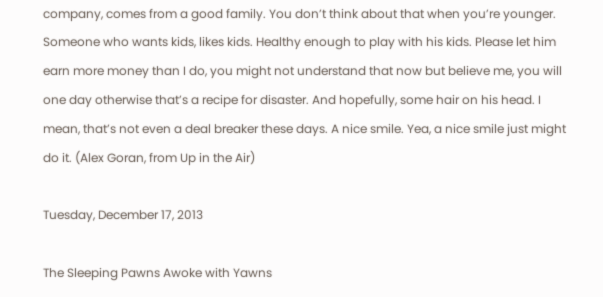company, comes from a good family. You don’t think about that when you’re younger. Someone who wants kids, likes kids. Healthy enough to play with his kids. Please let him earn more money than I do, you might not understand that now but believe me, you will one day otherwise that’s a recipe for disaster. And hopefully, some hair on his head. I mean, that’s not even a deal breaker these days. A nice smile. Yea, a nice smile just might do it. (Alex Goran, from Up in the Air)

Tuesday, December 17, 2013

The Sleeping Pawns Awoke with Yawns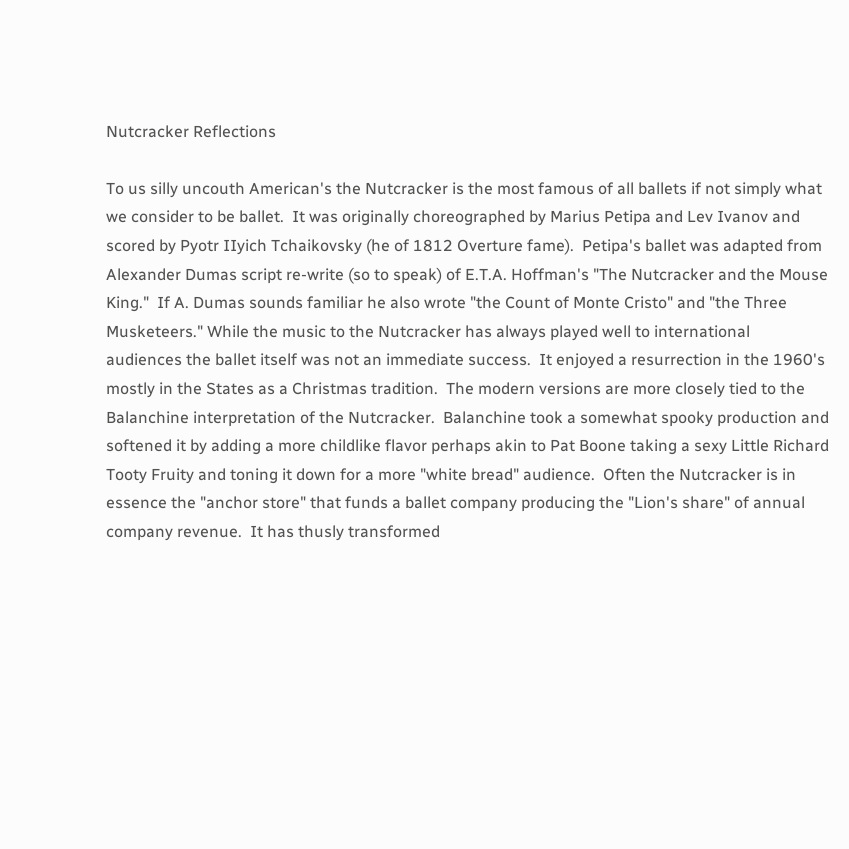Nutcracker Reflections

To us silly uncouth American's the Nutcracker is the most famous of all ballets if not simply what we consider to be ballet.  It was originally choreographed by Marius Petipa and Lev Ivanov and scored by Pyotr IIyich Tchaikovsky (he of 1812 Overture fame).  Petipa's ballet was adapted from Alexander Dumas script re-write (so to speak) of E.T.A. Hoffman's "The Nutcracker and the Mouse King."  If A. Dumas sounds familiar he also wrote "the Count of Monte Cristo" and "the Three Musketeers." While the music to the Nutcracker has always played well to international audiences the ballet itself was not an immediate success.  It enjoyed a resurrection in the 1960's mostly in the States as a Christmas tradition.  The modern versions are more closely tied to the Balanchine interpretation of the Nutcracker.  Balanchine took a somewhat spooky production and softened it by adding a more childlike flavor perhaps akin to Pat Boone taking a sexy Little Richard Tooty Fruity and toning it down for a more "white bread" audience.  Often the Nutcracker is in essence the "anchor store" that funds a ballet company producing the "Lion's share" of annual company revenue.  It has thusly transformed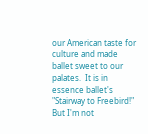our American taste for culture and made ballet sweet to our palates.  It is in essence ballet's "Stairway to Freebird!"  But I'm not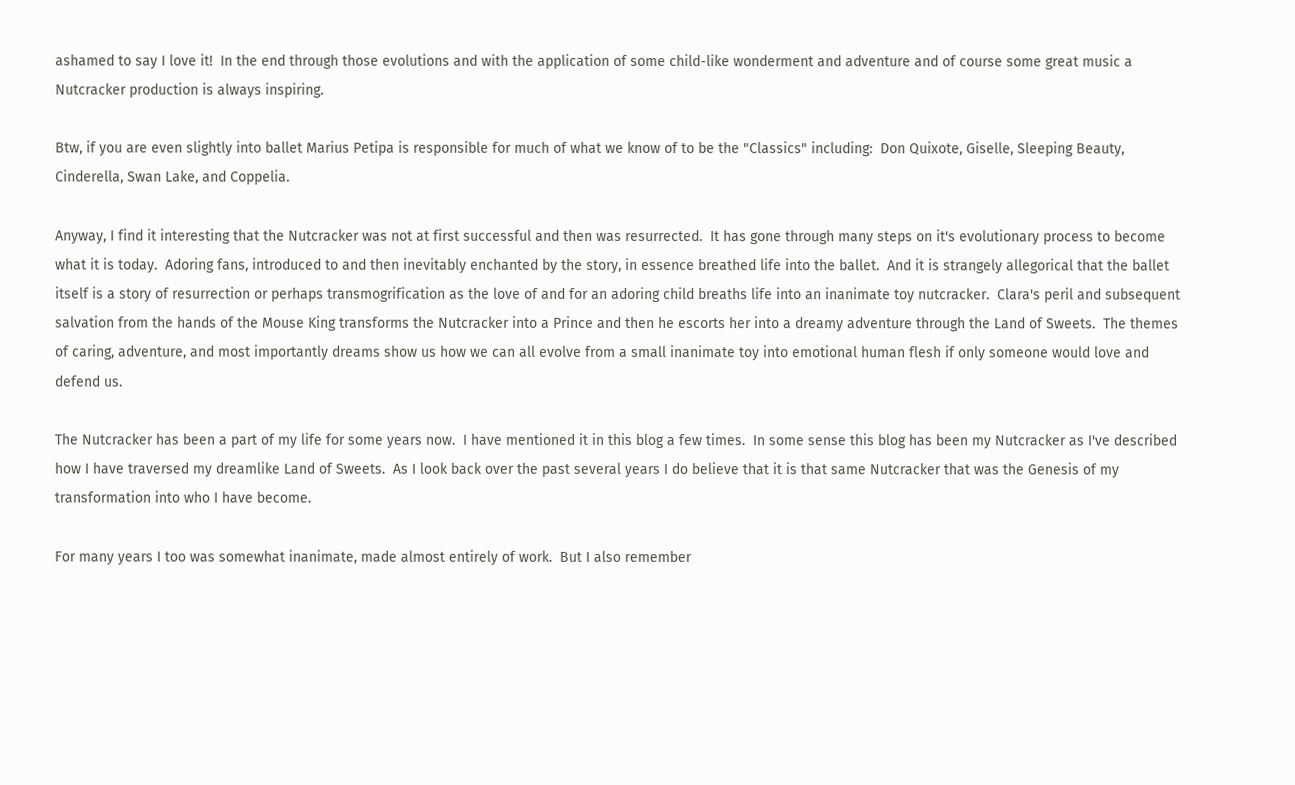ashamed to say I love it!  In the end through those evolutions and with the application of some child-like wonderment and adventure and of course some great music a Nutcracker production is always inspiring.

Btw, if you are even slightly into ballet Marius Petipa is responsible for much of what we know of to be the "Classics" including:  Don Quixote, Giselle, Sleeping Beauty, Cinderella, Swan Lake, and Coppelia.

Anyway, I find it interesting that the Nutcracker was not at first successful and then was resurrected.  It has gone through many steps on it's evolutionary process to become what it is today.  Adoring fans, introduced to and then inevitably enchanted by the story, in essence breathed life into the ballet.  And it is strangely allegorical that the ballet itself is a story of resurrection or perhaps transmogrification as the love of and for an adoring child breaths life into an inanimate toy nutcracker.  Clara's peril and subsequent salvation from the hands of the Mouse King transforms the Nutcracker into a Prince and then he escorts her into a dreamy adventure through the Land of Sweets.  The themes of caring, adventure, and most importantly dreams show us how we can all evolve from a small inanimate toy into emotional human flesh if only someone would love and defend us.

The Nutcracker has been a part of my life for some years now.  I have mentioned it in this blog a few times.  In some sense this blog has been my Nutcracker as I've described how I have traversed my dreamlike Land of Sweets.  As I look back over the past several years I do believe that it is that same Nutcracker that was the Genesis of my transformation into who I have become.

For many years I too was somewhat inanimate, made almost entirely of work.  But I also remember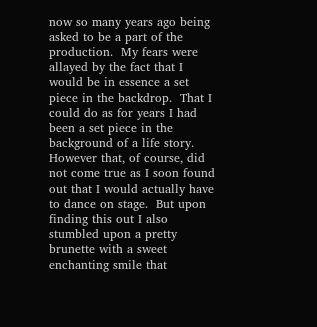now so many years ago being asked to be a part of the production.  My fears were allayed by the fact that I would be in essence a set piece in the backdrop.  That I could do as for years I had been a set piece in the background of a life story.  However that, of course, did not come true as I soon found out that I would actually have to dance on stage.  But upon finding this out I also stumbled upon a pretty brunette with a sweet enchanting smile that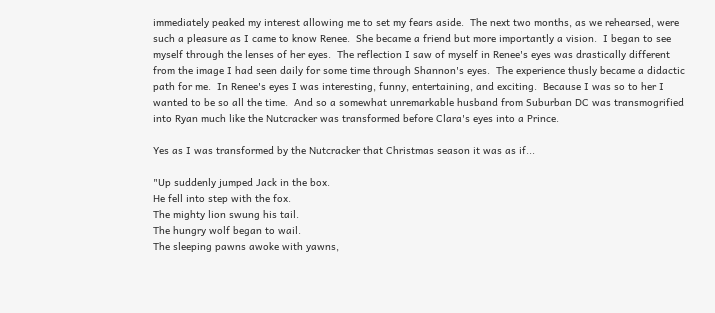immediately peaked my interest allowing me to set my fears aside.  The next two months, as we rehearsed, were such a pleasure as I came to know Renee.  She became a friend but more importantly a vision.  I began to see myself through the lenses of her eyes.  The reflection I saw of myself in Renee's eyes was drastically different from the image I had seen daily for some time through Shannon's eyes.  The experience thusly became a didactic path for me.  In Renee's eyes I was interesting, funny, entertaining, and exciting.  Because I was so to her I wanted to be so all the time.  And so a somewhat unremarkable husband from Suburban DC was transmogrified into Ryan much like the Nutcracker was transformed before Clara's eyes into a Prince.

Yes as I was transformed by the Nutcracker that Christmas season it was as if...

"Up suddenly jumped Jack in the box.
He fell into step with the fox.
The mighty lion swung his tail.
The hungry wolf began to wail.
The sleeping pawns awoke with yawns,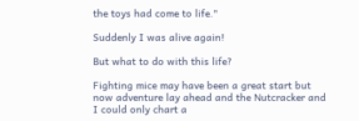the toys had come to life."

Suddenly I was alive again!

But what to do with this life?

Fighting mice may have been a great start but now adventure lay ahead and the Nutcracker and I could only chart a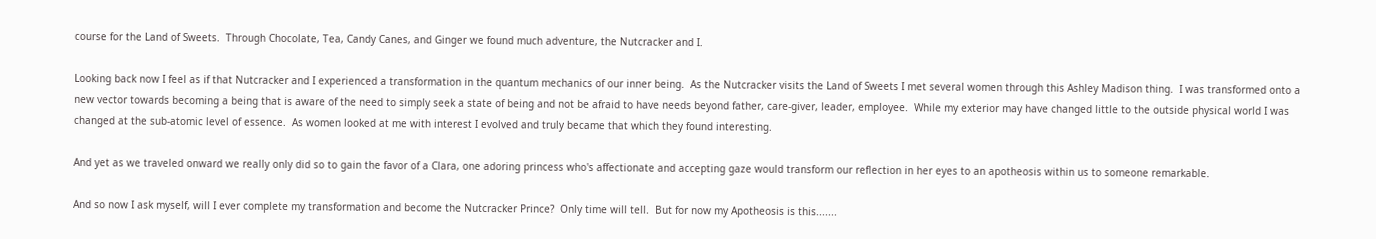course for the Land of Sweets.  Through Chocolate, Tea, Candy Canes, and Ginger we found much adventure, the Nutcracker and I.

Looking back now I feel as if that Nutcracker and I experienced a transformation in the quantum mechanics of our inner being.  As the Nutcracker visits the Land of Sweets I met several women through this Ashley Madison thing.  I was transformed onto a new vector towards becoming a being that is aware of the need to simply seek a state of being and not be afraid to have needs beyond father, care-giver, leader, employee.  While my exterior may have changed little to the outside physical world I was changed at the sub-atomic level of essence.  As women looked at me with interest I evolved and truly became that which they found interesting.

And yet as we traveled onward we really only did so to gain the favor of a Clara, one adoring princess who's affectionate and accepting gaze would transform our reflection in her eyes to an apotheosis within us to someone remarkable.

And so now I ask myself, will I ever complete my transformation and become the Nutcracker Prince?  Only time will tell.  But for now my Apotheosis is this.......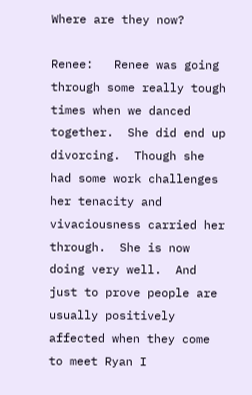Where are they now?

Renee:   Renee was going through some really tough times when we danced together.  She did end up divorcing.  Though she had some work challenges her tenacity and vivaciousness carried her through.  She is now doing very well.  And just to prove people are usually positively affected when they come to meet Ryan I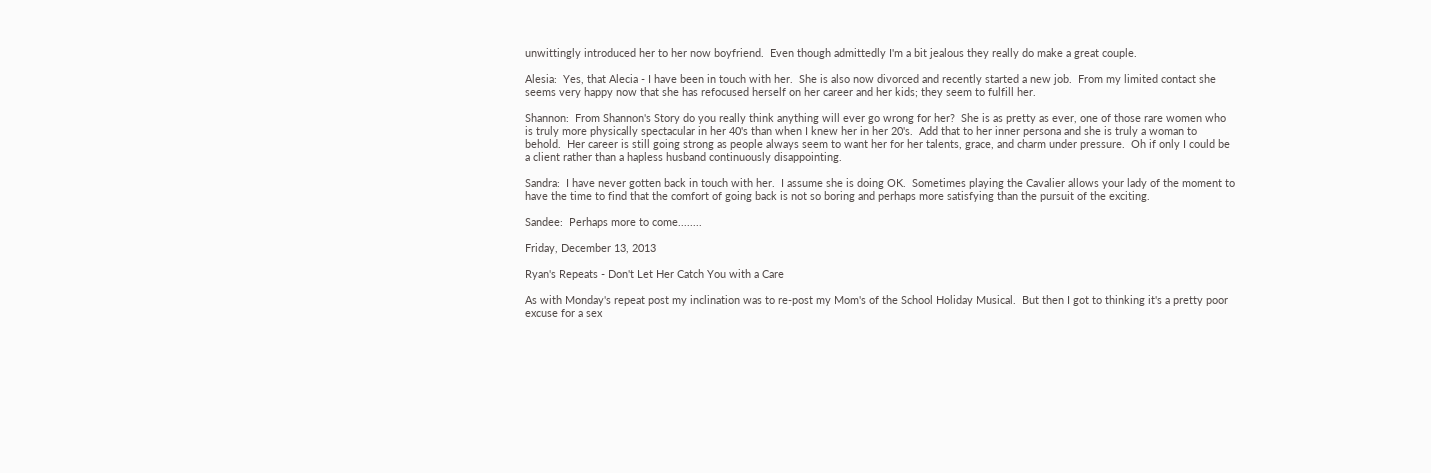unwittingly introduced her to her now boyfriend.  Even though admittedly I'm a bit jealous they really do make a great couple.

Alesia:  Yes, that Alecia - I have been in touch with her.  She is also now divorced and recently started a new job.  From my limited contact she seems very happy now that she has refocused herself on her career and her kids; they seem to fulfill her.

Shannon:  From Shannon's Story do you really think anything will ever go wrong for her?  She is as pretty as ever, one of those rare women who is truly more physically spectacular in her 40's than when I knew her in her 20's.  Add that to her inner persona and she is truly a woman to behold.  Her career is still going strong as people always seem to want her for her talents, grace, and charm under pressure.  Oh if only I could be a client rather than a hapless husband continuously disappointing.

Sandra:  I have never gotten back in touch with her.  I assume she is doing OK.  Sometimes playing the Cavalier allows your lady of the moment to have the time to find that the comfort of going back is not so boring and perhaps more satisfying than the pursuit of the exciting.

Sandee:  Perhaps more to come........

Friday, December 13, 2013

Ryan's Repeats - Don't Let Her Catch You with a Care

As with Monday's repeat post my inclination was to re-post my Mom's of the School Holiday Musical.  But then I got to thinking it's a pretty poor excuse for a sex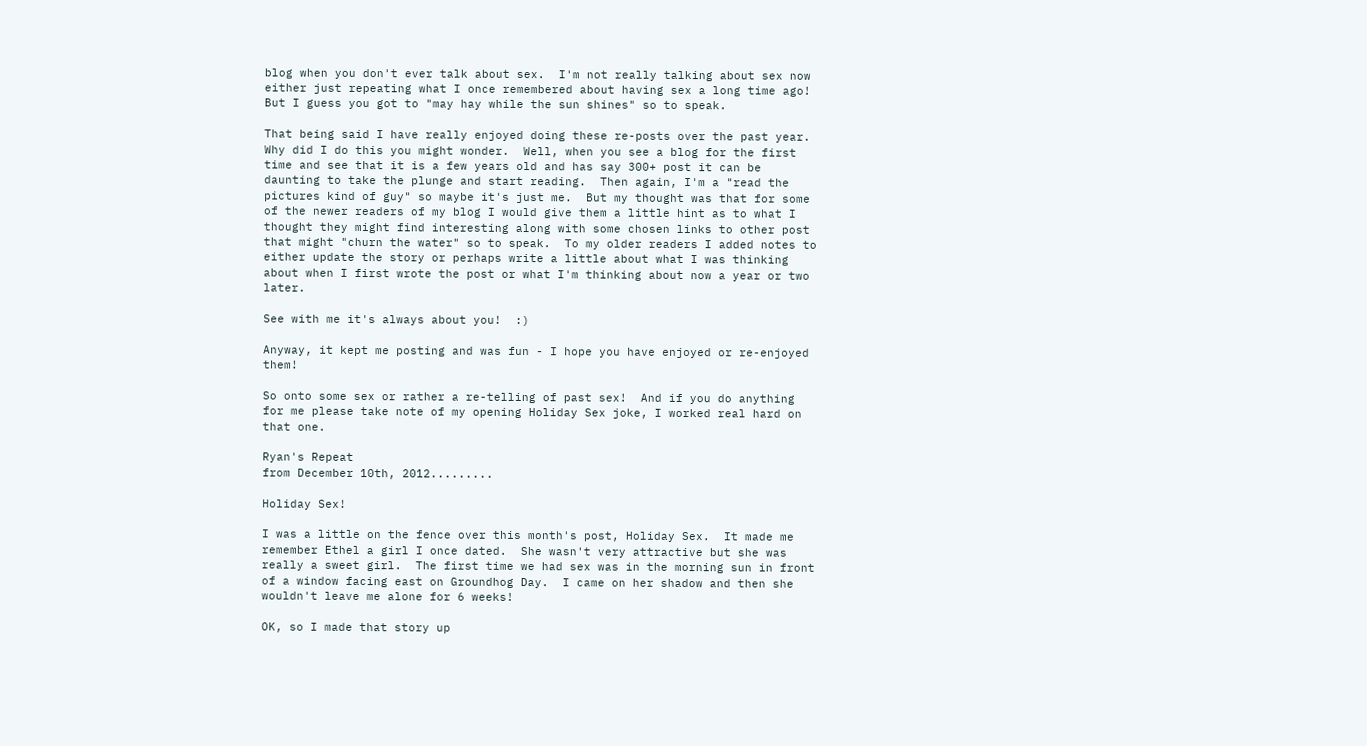blog when you don't ever talk about sex.  I'm not really talking about sex now either just repeating what I once remembered about having sex a long time ago!  But I guess you got to "may hay while the sun shines" so to speak.

That being said I have really enjoyed doing these re-posts over the past year.  Why did I do this you might wonder.  Well, when you see a blog for the first time and see that it is a few years old and has say 300+ post it can be daunting to take the plunge and start reading.  Then again, I'm a "read the pictures kind of guy" so maybe it's just me.  But my thought was that for some of the newer readers of my blog I would give them a little hint as to what I thought they might find interesting along with some chosen links to other post that might "churn the water" so to speak.  To my older readers I added notes to either update the story or perhaps write a little about what I was thinking about when I first wrote the post or what I'm thinking about now a year or two later.

See with me it's always about you!  :)

Anyway, it kept me posting and was fun - I hope you have enjoyed or re-enjoyed them!

So onto some sex or rather a re-telling of past sex!  And if you do anything for me please take note of my opening Holiday Sex joke, I worked real hard on that one.

Ryan's Repeat
from December 10th, 2012.........

Holiday Sex!

I was a little on the fence over this month's post, Holiday Sex.  It made me remember Ethel a girl I once dated.  She wasn't very attractive but she was really a sweet girl.  The first time we had sex was in the morning sun in front of a window facing east on Groundhog Day.  I came on her shadow and then she wouldn't leave me alone for 6 weeks!

OK, so I made that story up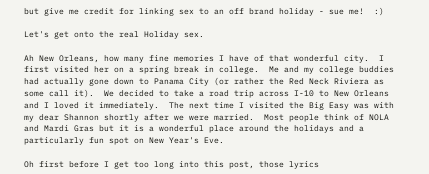but give me credit for linking sex to an off brand holiday - sue me!  :)

Let's get onto the real Holiday sex.

Ah New Orleans, how many fine memories I have of that wonderful city.  I first visited her on a spring break in college.  Me and my college buddies had actually gone down to Panama City (or rather the Red Neck Riviera as some call it).  We decided to take a road trip across I-10 to New Orleans and I loved it immediately.  The next time I visited the Big Easy was with my dear Shannon shortly after we were married.  Most people think of NOLA and Mardi Gras but it is a wonderful place around the holidays and a particularly fun spot on New Year's Eve.

Oh first before I get too long into this post, those lyrics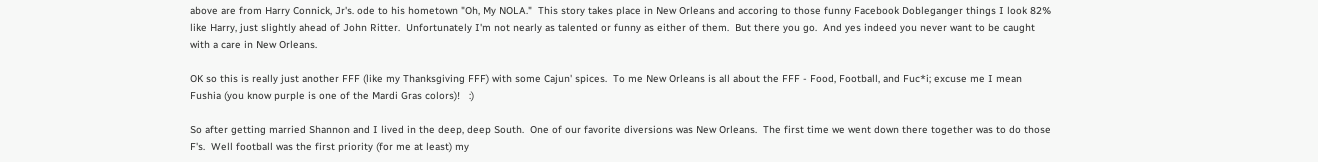above are from Harry Connick, Jr's. ode to his hometown "Oh, My NOLA."  This story takes place in New Orleans and accoring to those funny Facebook Dobleganger things I look 82% like Harry, just slightly ahead of John Ritter.  Unfortunately I'm not nearly as talented or funny as either of them.  But there you go.  And yes indeed you never want to be caught with a care in New Orleans.

OK so this is really just another FFF (like my Thanksgiving FFF) with some Cajun' spices.  To me New Orleans is all about the FFF - Food, Football, and Fuc*i; excuse me I mean Fushia (you know purple is one of the Mardi Gras colors)!   :)

So after getting married Shannon and I lived in the deep, deep South.  One of our favorite diversions was New Orleans.  The first time we went down there together was to do those F's.  Well football was the first priority (for me at least) my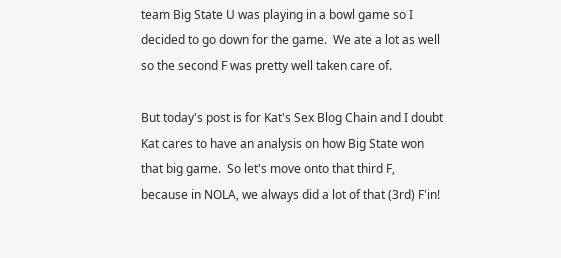team Big State U was playing in a bowl game so I decided to go down for the game.  We ate a lot as well so the second F was pretty well taken care of.

But today's post is for Kat's Sex Blog Chain and I doubt Kat cares to have an analysis on how Big State won that big game.  So let's move onto that third F, because in NOLA, we always did a lot of that (3rd) F'in!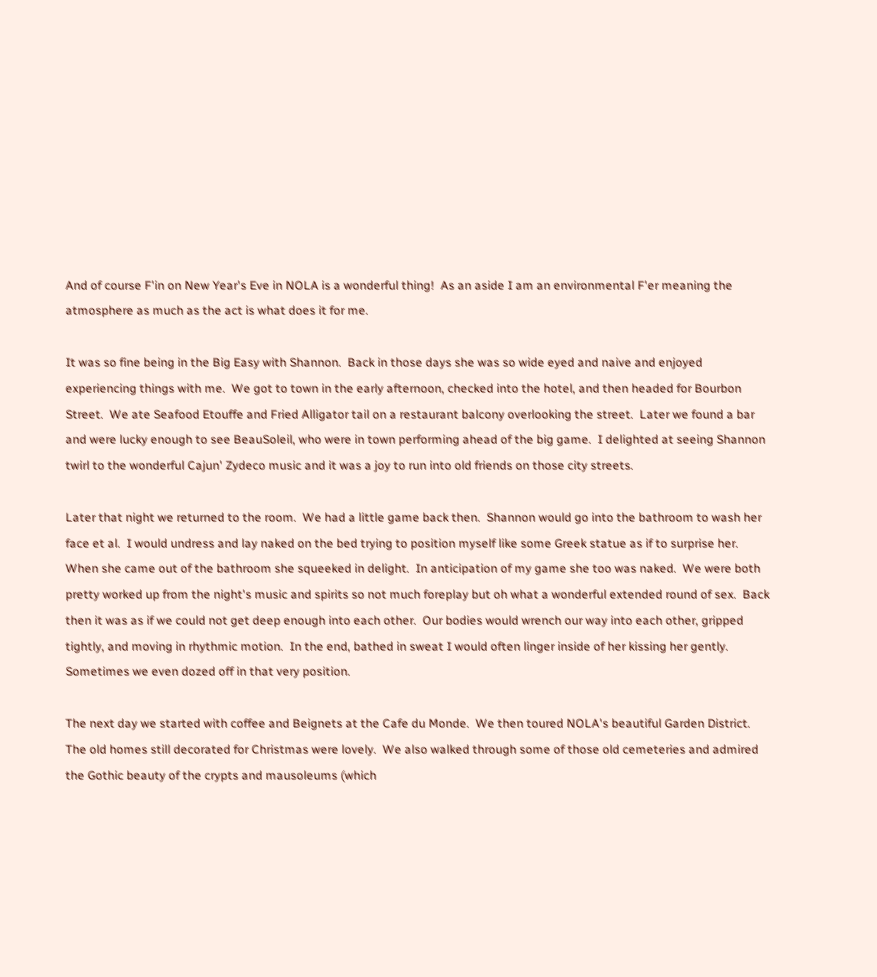And of course F'in on New Year's Eve in NOLA is a wonderful thing!  As an aside I am an environmental F'er meaning the atmosphere as much as the act is what does it for me.

It was so fine being in the Big Easy with Shannon.  Back in those days she was so wide eyed and naive and enjoyed experiencing things with me.  We got to town in the early afternoon, checked into the hotel, and then headed for Bourbon Street.  We ate Seafood Etouffe and Fried Alligator tail on a restaurant balcony overlooking the street.  Later we found a bar and were lucky enough to see BeauSoleil, who were in town performing ahead of the big game.  I delighted at seeing Shannon twirl to the wonderful Cajun' Zydeco music and it was a joy to run into old friends on those city streets.

Later that night we returned to the room.  We had a little game back then.  Shannon would go into the bathroom to wash her face et al.  I would undress and lay naked on the bed trying to position myself like some Greek statue as if to surprise her.  When she came out of the bathroom she squeeked in delight.  In anticipation of my game she too was naked.  We were both pretty worked up from the night's music and spirits so not much foreplay but oh what a wonderful extended round of sex.  Back then it was as if we could not get deep enough into each other.  Our bodies would wrench our way into each other, gripped tightly, and moving in rhythmic motion.  In the end, bathed in sweat I would often linger inside of her kissing her gently.  Sometimes we even dozed off in that very position.

The next day we started with coffee and Beignets at the Cafe du Monde.  We then toured NOLA's beautiful Garden District.  The old homes still decorated for Christmas were lovely.  We also walked through some of those old cemeteries and admired the Gothic beauty of the crypts and mausoleums (which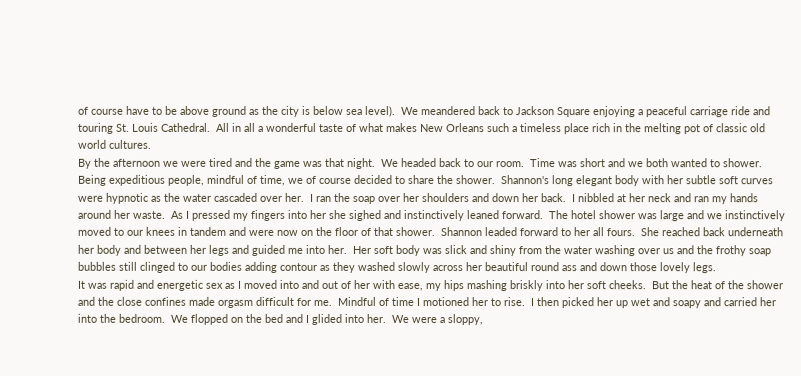of course have to be above ground as the city is below sea level).  We meandered back to Jackson Square enjoying a peaceful carriage ride and touring St. Louis Cathedral.  All in all a wonderful taste of what makes New Orleans such a timeless place rich in the melting pot of classic old world cultures.
By the afternoon we were tired and the game was that night.  We headed back to our room.  Time was short and we both wanted to shower.  Being expeditious people, mindful of time, we of course decided to share the shower.  Shannon's long elegant body with her subtle soft curves were hypnotic as the water cascaded over her.  I ran the soap over her shoulders and down her back.  I nibbled at her neck and ran my hands around her waste.  As I pressed my fingers into her she sighed and instinctively leaned forward.  The hotel shower was large and we instinctively moved to our knees in tandem and were now on the floor of that shower.  Shannon leaded forward to her all fours.  She reached back underneath her body and between her legs and guided me into her.  Her soft body was slick and shiny from the water washing over us and the frothy soap bubbles still clinged to our bodies adding contour as they washed slowly across her beautiful round ass and down those lovely legs.
It was rapid and energetic sex as I moved into and out of her with ease, my hips mashing briskly into her soft cheeks.  But the heat of the shower and the close confines made orgasm difficult for me.  Mindful of time I motioned her to rise.  I then picked her up wet and soapy and carried her into the bedroom.  We flopped on the bed and I glided into her.  We were a sloppy,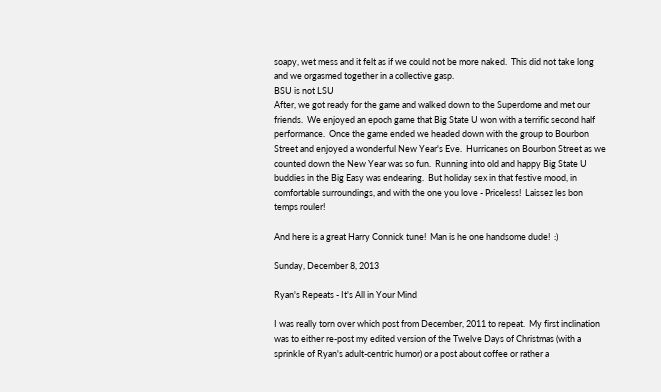soapy, wet mess and it felt as if we could not be more naked.  This did not take long and we orgasmed together in a collective gasp.
BSU is not LSU
After, we got ready for the game and walked down to the Superdome and met our friends.  We enjoyed an epoch game that Big State U won with a terrific second half performance.  Once the game ended we headed down with the group to Bourbon Street and enjoyed a wonderful New Year's Eve.  Hurricanes on Bourbon Street as we counted down the New Year was so fun.  Running into old and happy Big State U buddies in the Big Easy was endearing.  But holiday sex in that festive mood, in comfortable surroundings, and with the one you love - Priceless!  Laissez les bon temps rouler!

And here is a great Harry Connick tune!  Man is he one handsome dude!  :)

Sunday, December 8, 2013

Ryan's Repeats - It's All in Your Mind

I was really torn over which post from December, 2011 to repeat.  My first inclination was to either re-post my edited version of the Twelve Days of Christmas (with a sprinkle of Ryan's adult-centric humor) or a post about coffee or rather a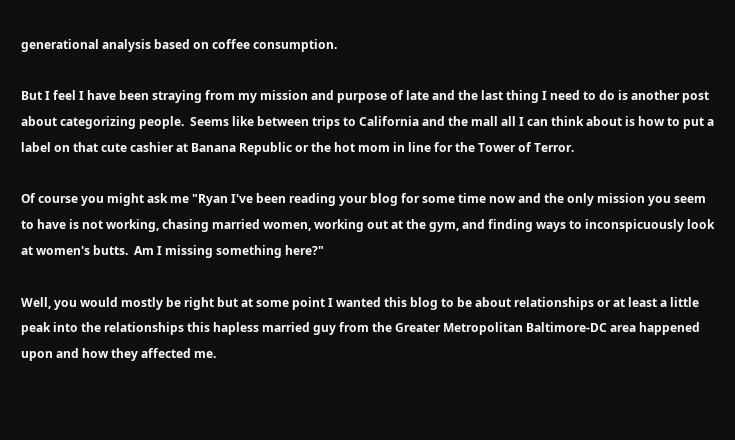generational analysis based on coffee consumption.

But I feel I have been straying from my mission and purpose of late and the last thing I need to do is another post about categorizing people.  Seems like between trips to California and the mall all I can think about is how to put a label on that cute cashier at Banana Republic or the hot mom in line for the Tower of Terror.

Of course you might ask me "Ryan I've been reading your blog for some time now and the only mission you seem to have is not working, chasing married women, working out at the gym, and finding ways to inconspicuously look at women's butts.  Am I missing something here?"

Well, you would mostly be right but at some point I wanted this blog to be about relationships or at least a little peak into the relationships this hapless married guy from the Greater Metropolitan Baltimore-DC area happened upon and how they affected me.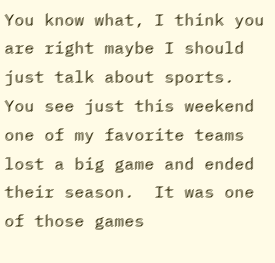You know what, I think you are right maybe I should just talk about sports.  You see just this weekend one of my favorite teams lost a big game and ended their season.  It was one of those games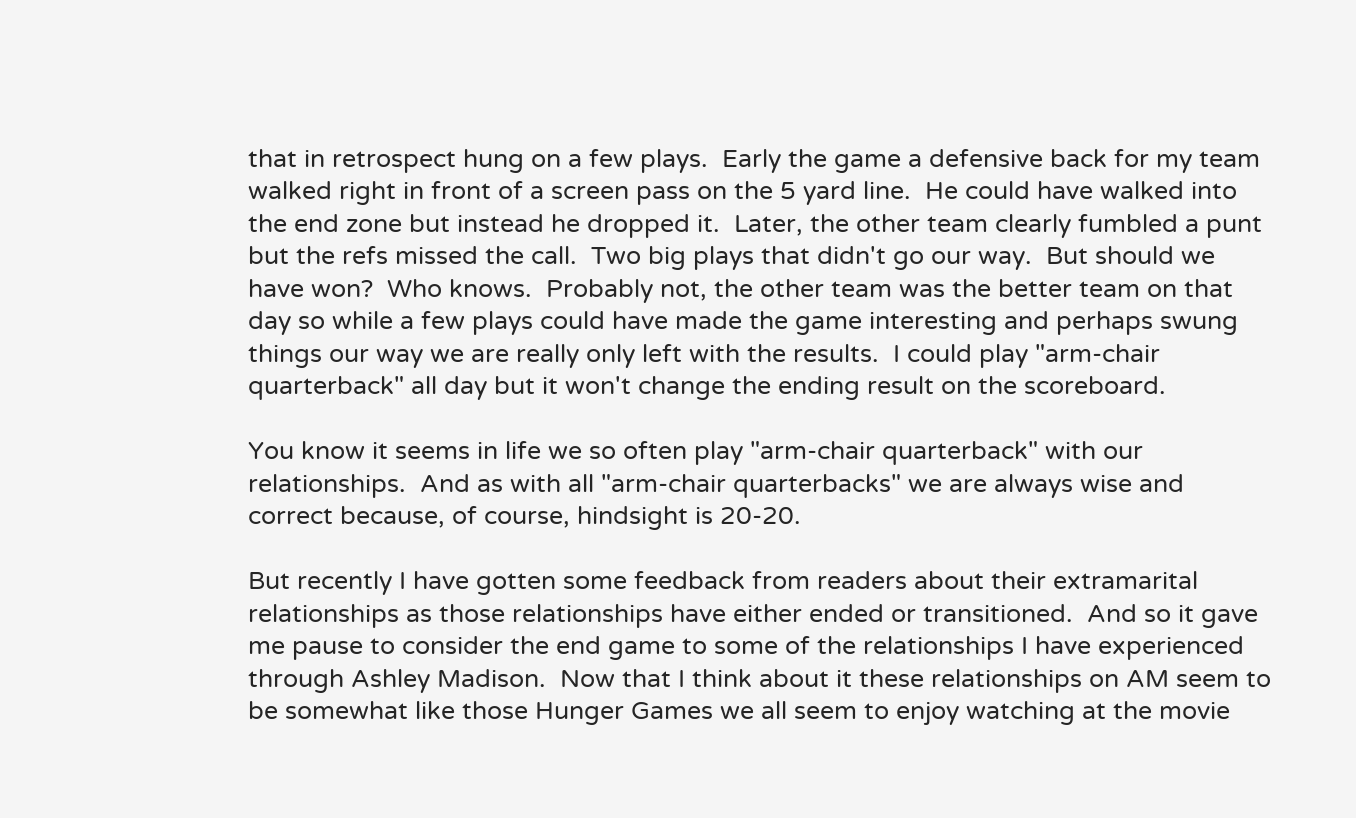that in retrospect hung on a few plays.  Early the game a defensive back for my team walked right in front of a screen pass on the 5 yard line.  He could have walked into the end zone but instead he dropped it.  Later, the other team clearly fumbled a punt but the refs missed the call.  Two big plays that didn't go our way.  But should we have won?  Who knows.  Probably not, the other team was the better team on that day so while a few plays could have made the game interesting and perhaps swung things our way we are really only left with the results.  I could play "arm-chair quarterback" all day but it won't change the ending result on the scoreboard.

You know it seems in life we so often play "arm-chair quarterback" with our relationships.  And as with all "arm-chair quarterbacks" we are always wise and correct because, of course, hindsight is 20-20.

But recently I have gotten some feedback from readers about their extramarital relationships as those relationships have either ended or transitioned.  And so it gave me pause to consider the end game to some of the relationships I have experienced through Ashley Madison.  Now that I think about it these relationships on AM seem to be somewhat like those Hunger Games we all seem to enjoy watching at the movie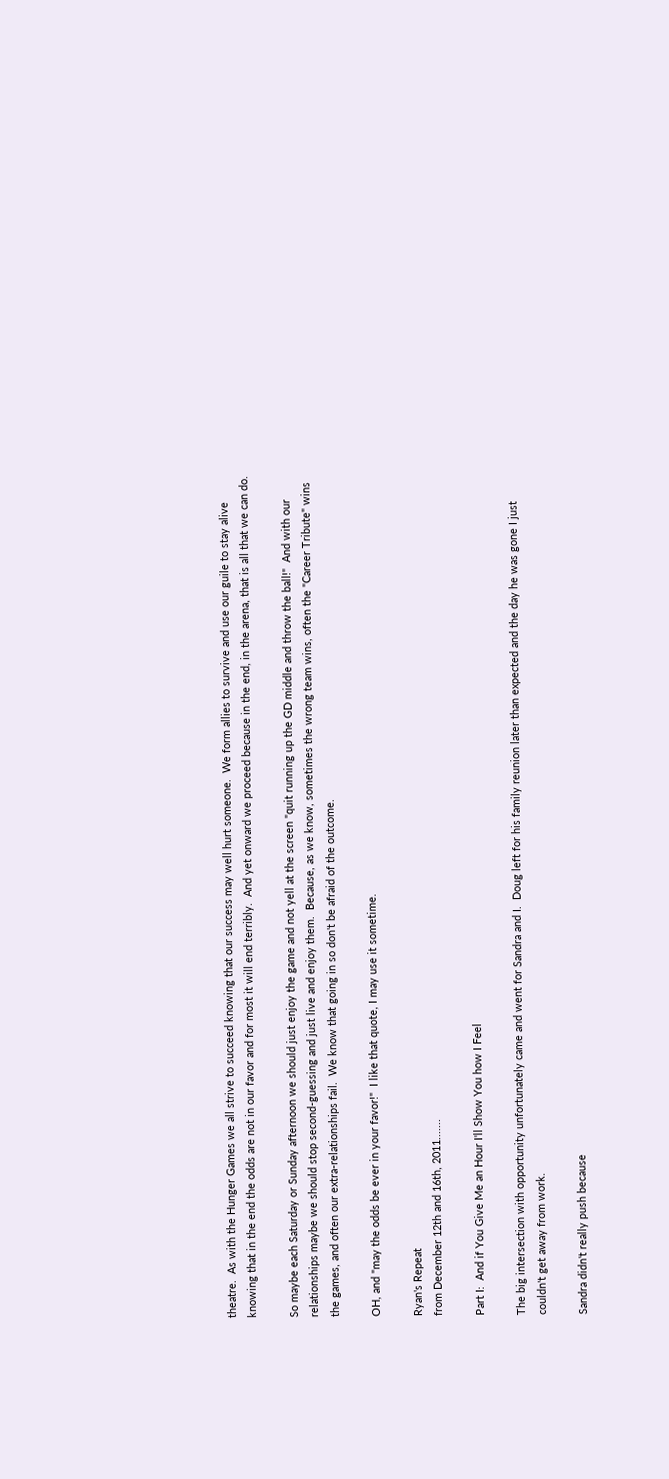theatre.  As with the Hunger Games we all strive to succeed knowing that our success may well hurt someone.  We form allies to survive and use our guile to stay alive knowing that in the end the odds are not in our favor and for most it will end terribly.  And yet onward we proceed because in the end, in the arena, that is all that we can do.

So maybe each Saturday or Sunday afternoon we should just enjoy the game and not yell at the screen "quit running up the GD middle and throw the ball!"  And with our relationships maybe we should stop second-guessing and just live and enjoy them.  Because, as we know, sometimes the wrong team wins, often the "Career Tribute" wins the games, and often our extra-relationships fail.  We know that going in so don't be afraid of the outcome.

OH, and "may the odds be ever in your favor!"  I like that quote, I may use it sometime.

Ryan's Repeat
from December 12th and 16th, 2011.......

Part I:  And if You Give Me an Hour I'll Show You how I Feel

The big intersection with opportunity unfortunately came and went for Sandra and I.  Doug left for his family reunion later than expected and the day he was gone I just couldn't get away from work.

Sandra didn't really push because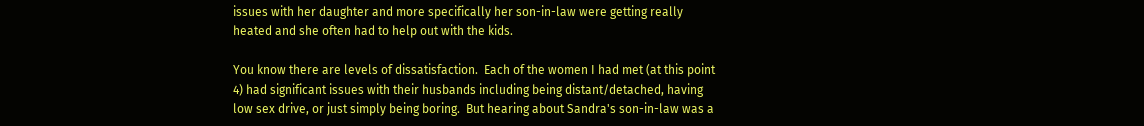issues with her daughter and more specifically her son-in-law were getting really heated and she often had to help out with the kids.

You know there are levels of dissatisfaction.  Each of the women I had met (at this point 4) had significant issues with their husbands including being distant/detached, having low sex drive, or just simply being boring.  But hearing about Sandra's son-in-law was a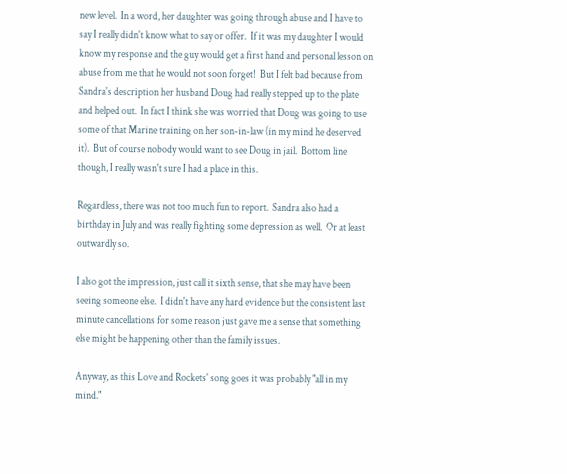new level.  In a word, her daughter was going through abuse and I have to say I really didn't know what to say or offer.  If it was my daughter I would know my response and the guy would get a first hand and personal lesson on abuse from me that he would not soon forget!  But I felt bad because from Sandra's description her husband Doug had really stepped up to the plate and helped out.  In fact I think she was worried that Doug was going to use some of that Marine training on her son-in-law (in my mind he deserved it).  But of course nobody would want to see Doug in jail.  Bottom line though, I really wasn't sure I had a place in this.

Regardless, there was not too much fun to report.  Sandra also had a birthday in July and was really fighting some depression as well.  Or at least outwardly so.

I also got the impression, just call it sixth sense, that she may have been seeing someone else.  I didn't have any hard evidence but the consistent last minute cancellations for some reason just gave me a sense that something else might be happening other than the family issues.

Anyway, as this Love and Rockets' song goes it was probably "all in my mind."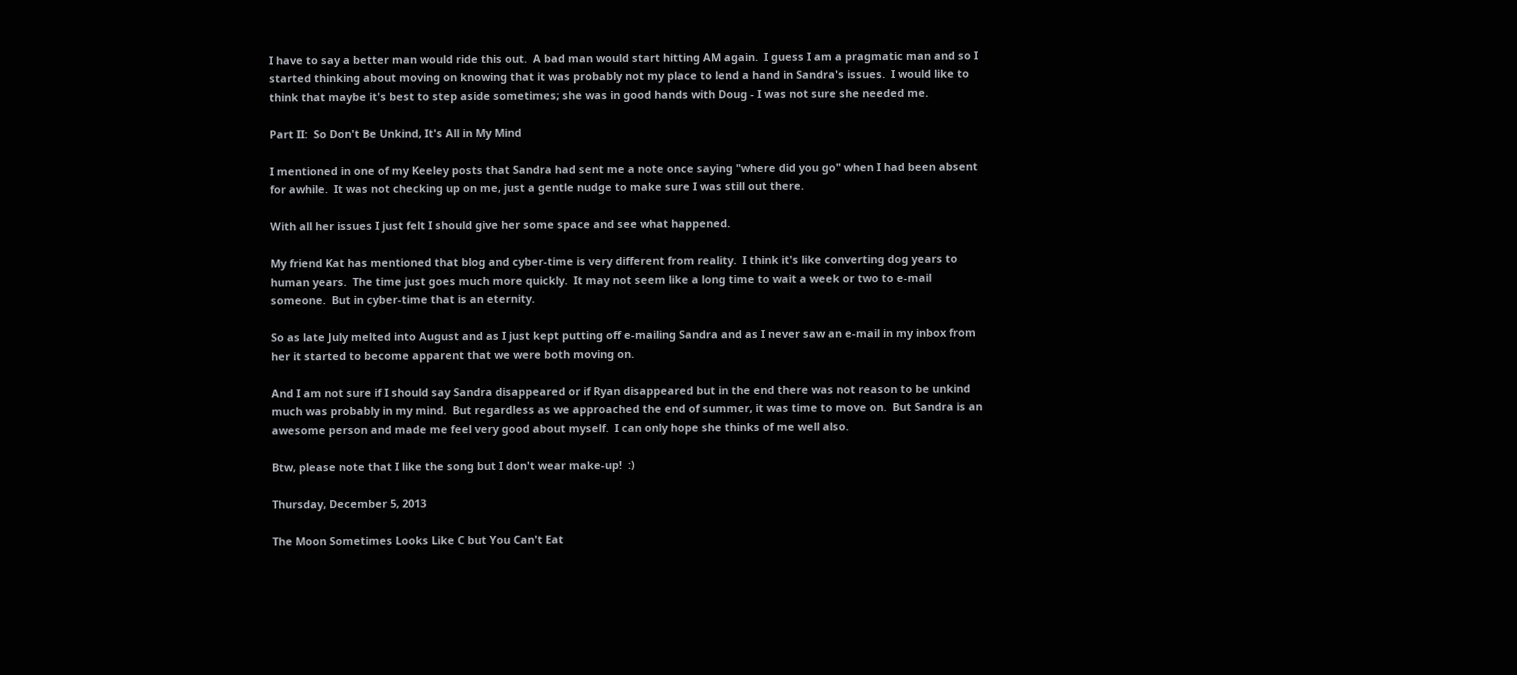I have to say a better man would ride this out.  A bad man would start hitting AM again.  I guess I am a pragmatic man and so I started thinking about moving on knowing that it was probably not my place to lend a hand in Sandra's issues.  I would like to think that maybe it's best to step aside sometimes; she was in good hands with Doug - I was not sure she needed me.

Part II:  So Don't Be Unkind, It's All in My Mind

I mentioned in one of my Keeley posts that Sandra had sent me a note once saying "where did you go" when I had been absent for awhile.  It was not checking up on me, just a gentle nudge to make sure I was still out there.

With all her issues I just felt I should give her some space and see what happened.

My friend Kat has mentioned that blog and cyber-time is very different from reality.  I think it's like converting dog years to human years.  The time just goes much more quickly.  It may not seem like a long time to wait a week or two to e-mail someone.  But in cyber-time that is an eternity.

So as late July melted into August and as I just kept putting off e-mailing Sandra and as I never saw an e-mail in my inbox from her it started to become apparent that we were both moving on.

And I am not sure if I should say Sandra disappeared or if Ryan disappeared but in the end there was not reason to be unkind much was probably in my mind.  But regardless as we approached the end of summer, it was time to move on.  But Sandra is an awesome person and made me feel very good about myself.  I can only hope she thinks of me well also.

Btw, please note that I like the song but I don't wear make-up!  :)

Thursday, December 5, 2013

The Moon Sometimes Looks Like C but You Can't Eat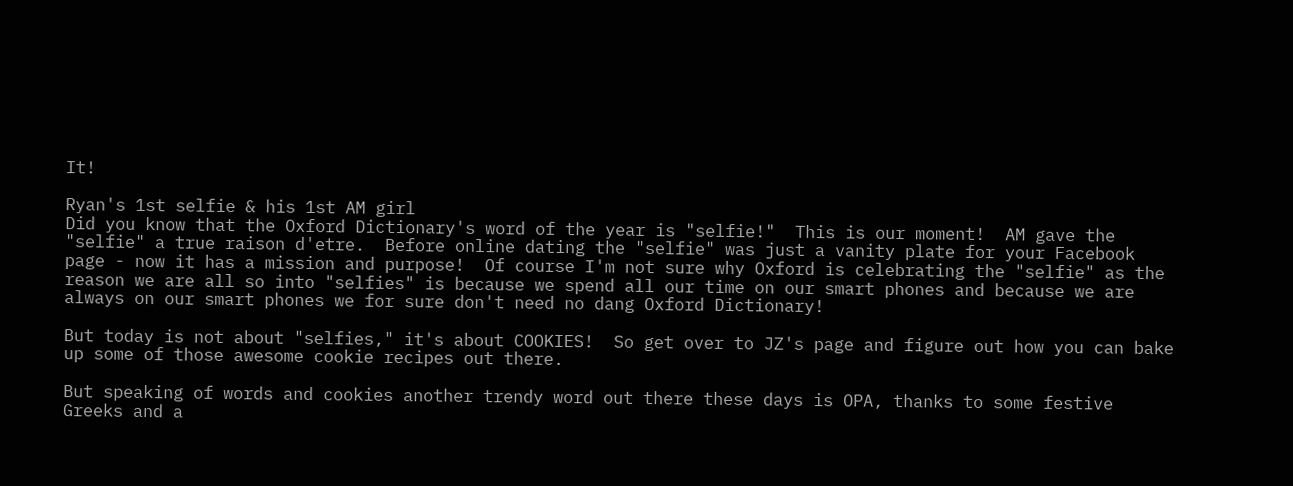It!

Ryan's 1st selfie & his 1st AM girl
Did you know that the Oxford Dictionary's word of the year is "selfie!"  This is our moment!  AM gave the "selfie" a true raison d'etre.  Before online dating the "selfie" was just a vanity plate for your Facebook page - now it has a mission and purpose!  Of course I'm not sure why Oxford is celebrating the "selfie" as the reason we are all so into "selfies" is because we spend all our time on our smart phones and because we are always on our smart phones we for sure don't need no dang Oxford Dictionary!

But today is not about "selfies," it's about COOKIES!  So get over to JZ's page and figure out how you can bake up some of those awesome cookie recipes out there.

But speaking of words and cookies another trendy word out there these days is OPA, thanks to some festive Greeks and a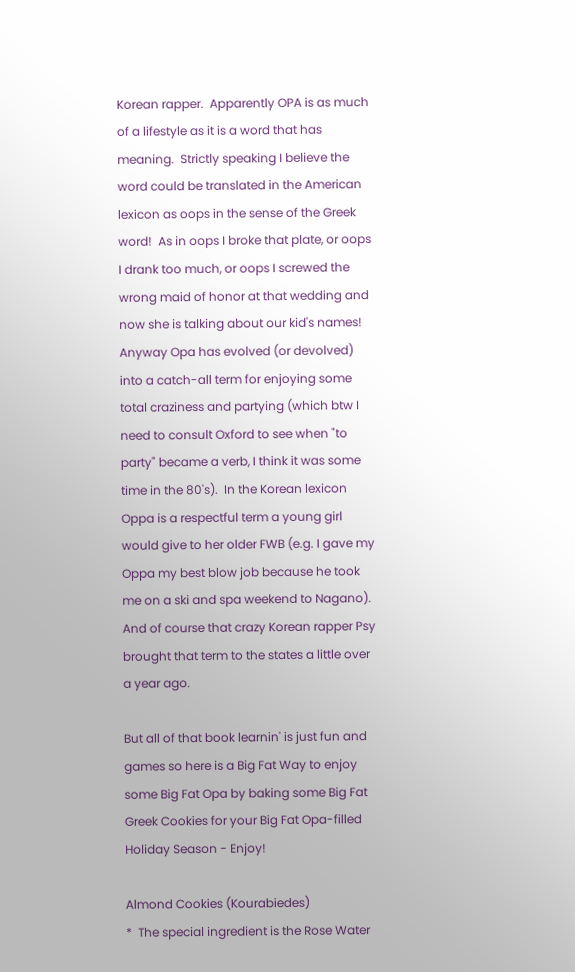Korean rapper.  Apparently OPA is as much of a lifestyle as it is a word that has meaning.  Strictly speaking I believe the word could be translated in the American lexicon as oops in the sense of the Greek word!  As in oops I broke that plate, or oops I drank too much, or oops I screwed the wrong maid of honor at that wedding and now she is talking about our kid's names!  Anyway Opa has evolved (or devolved) into a catch-all term for enjoying some total craziness and partying (which btw I need to consult Oxford to see when "to party" became a verb, I think it was some time in the 80's).  In the Korean lexicon Oppa is a respectful term a young girl would give to her older FWB (e.g. I gave my Oppa my best blow job because he took me on a ski and spa weekend to Nagano).  And of course that crazy Korean rapper Psy brought that term to the states a little over a year ago.

But all of that book learnin' is just fun and games so here is a Big Fat Way to enjoy some Big Fat Opa by baking some Big Fat Greek Cookies for your Big Fat Opa-filled Holiday Season - Enjoy!

Almond Cookies (Kourabiedes)
*  The special ingredient is the Rose Water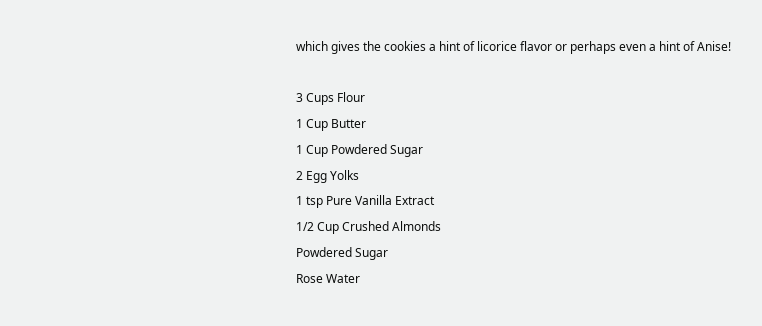which gives the cookies a hint of licorice flavor or perhaps even a hint of Anise!

3 Cups Flour
1 Cup Butter
1 Cup Powdered Sugar
2 Egg Yolks
1 tsp Pure Vanilla Extract
1/2 Cup Crushed Almonds
Powdered Sugar
Rose Water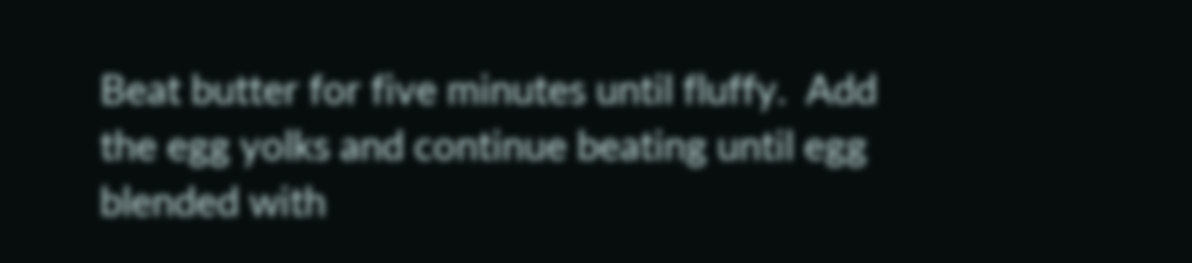Beat butter for five minutes until fluffy.  Add the egg yolks and continue beating until egg blended with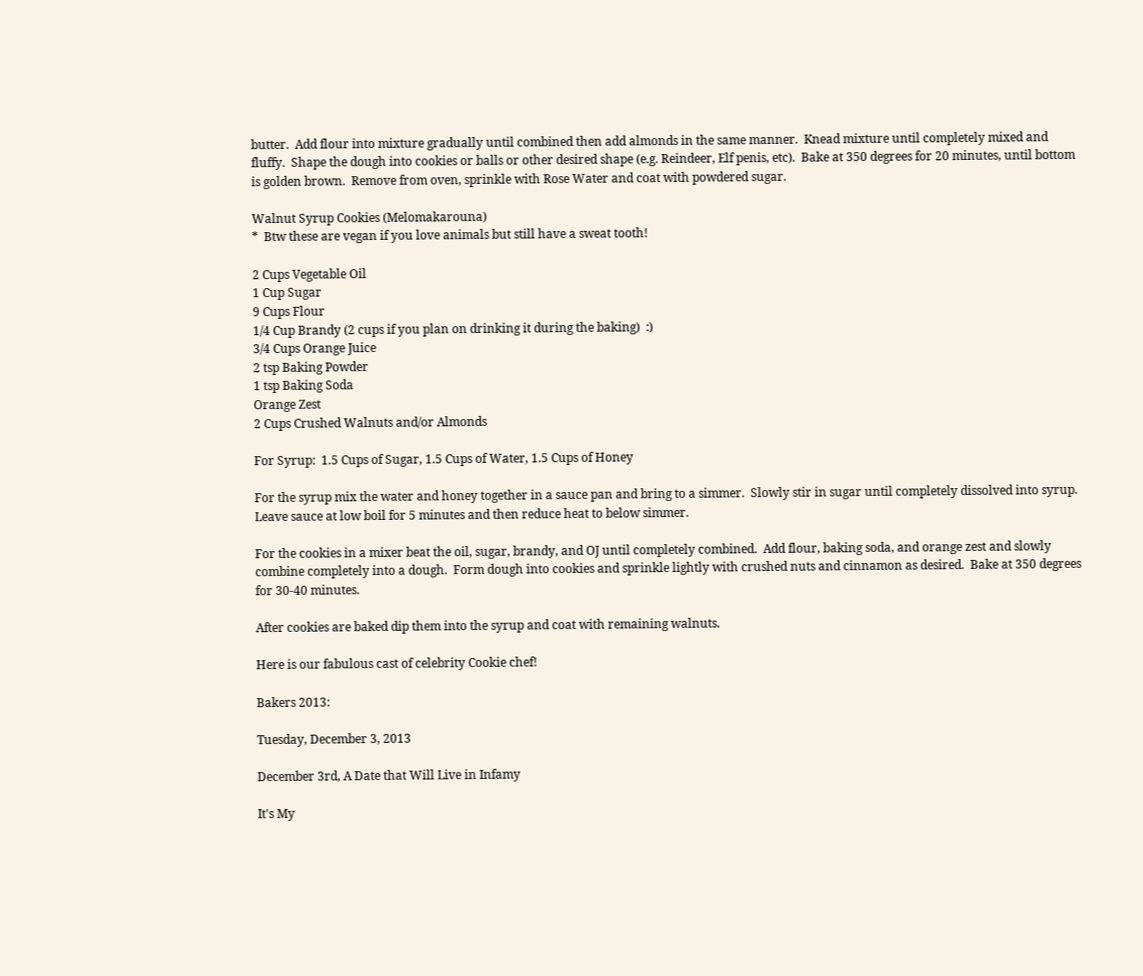butter.  Add flour into mixture gradually until combined then add almonds in the same manner.  Knead mixture until completely mixed and fluffy.  Shape the dough into cookies or balls or other desired shape (e.g. Reindeer, Elf penis, etc).  Bake at 350 degrees for 20 minutes, until bottom is golden brown.  Remove from oven, sprinkle with Rose Water and coat with powdered sugar.

Walnut Syrup Cookies (Melomakarouna)
*  Btw these are vegan if you love animals but still have a sweat tooth!

2 Cups Vegetable Oil
1 Cup Sugar
9 Cups Flour
1/4 Cup Brandy (2 cups if you plan on drinking it during the baking)  :)
3/4 Cups Orange Juice
2 tsp Baking Powder
1 tsp Baking Soda
Orange Zest
2 Cups Crushed Walnuts and/or Almonds

For Syrup:  1.5 Cups of Sugar, 1.5 Cups of Water, 1.5 Cups of Honey

For the syrup mix the water and honey together in a sauce pan and bring to a simmer.  Slowly stir in sugar until completely dissolved into syrup.  Leave sauce at low boil for 5 minutes and then reduce heat to below simmer.

For the cookies in a mixer beat the oil, sugar, brandy, and OJ until completely combined.  Add flour, baking soda, and orange zest and slowly combine completely into a dough.  Form dough into cookies and sprinkle lightly with crushed nuts and cinnamon as desired.  Bake at 350 degrees for 30-40 minutes.

After cookies are baked dip them into the syrup and coat with remaining walnuts.

Here is our fabulous cast of celebrity Cookie chef!

Bakers 2013:

Tuesday, December 3, 2013

December 3rd, A Date that Will Live in Infamy

It's My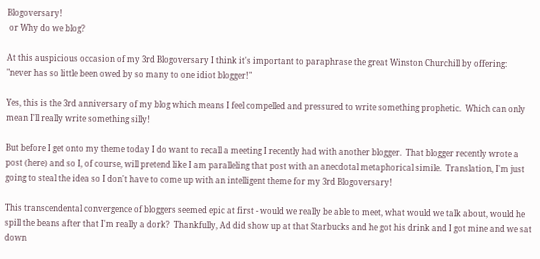Blogoversary!
 or Why do we blog?

At this auspicious occasion of my 3rd Blogoversary I think it's important to paraphrase the great Winston Churchill by offering:  "never has so little been owed by so many to one idiot blogger!"

Yes, this is the 3rd anniversary of my blog which means I feel compelled and pressured to write something prophetic.  Which can only mean I'll really write something silly!

But before I get onto my theme today I do want to recall a meeting I recently had with another blogger.  That blogger recently wrote a post (here) and so I, of course, will pretend like I am paralleling that post with an anecdotal metaphorical simile.  Translation, I'm just going to steal the idea so I don't have to come up with an intelligent theme for my 3rd Blogoversary!

This transcendental convergence of bloggers seemed epic at first - would we really be able to meet, what would we talk about, would he spill the beans after that I'm really a dork?  Thankfully, Ad did show up at that Starbucks and he got his drink and I got mine and we sat down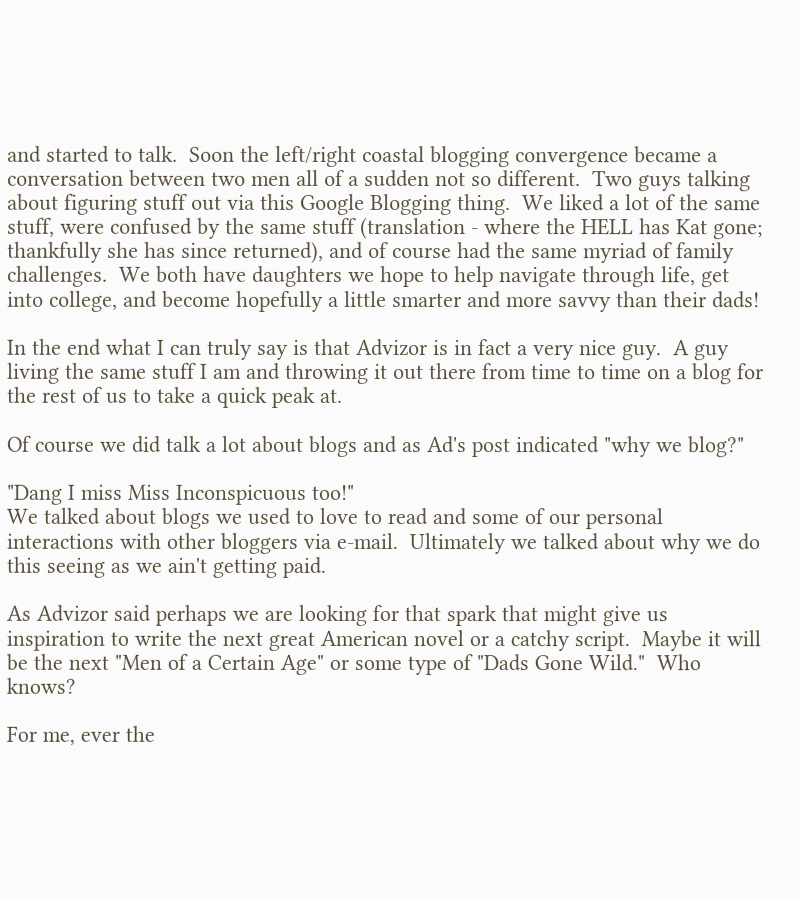and started to talk.  Soon the left/right coastal blogging convergence became a conversation between two men all of a sudden not so different.  Two guys talking about figuring stuff out via this Google Blogging thing.  We liked a lot of the same stuff, were confused by the same stuff (translation - where the HELL has Kat gone; thankfully she has since returned), and of course had the same myriad of family challenges.  We both have daughters we hope to help navigate through life, get into college, and become hopefully a little smarter and more savvy than their dads!

In the end what I can truly say is that Advizor is in fact a very nice guy.  A guy living the same stuff I am and throwing it out there from time to time on a blog for the rest of us to take a quick peak at.

Of course we did talk a lot about blogs and as Ad's post indicated "why we blog?"

"Dang I miss Miss Inconspicuous too!"
We talked about blogs we used to love to read and some of our personal interactions with other bloggers via e-mail.  Ultimately we talked about why we do this seeing as we ain't getting paid.

As Advizor said perhaps we are looking for that spark that might give us inspiration to write the next great American novel or a catchy script.  Maybe it will be the next "Men of a Certain Age" or some type of "Dads Gone Wild."  Who knows?

For me, ever the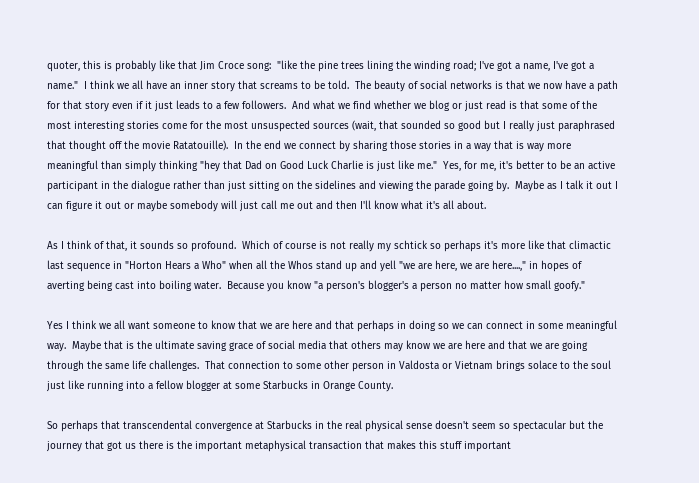quoter, this is probably like that Jim Croce song:  "like the pine trees lining the winding road; I've got a name, I've got a name."  I think we all have an inner story that screams to be told.  The beauty of social networks is that we now have a path for that story even if it just leads to a few followers.  And what we find whether we blog or just read is that some of the most interesting stories come for the most unsuspected sources (wait, that sounded so good but I really just paraphrased that thought off the movie Ratatouille).  In the end we connect by sharing those stories in a way that is way more meaningful than simply thinking "hey that Dad on Good Luck Charlie is just like me."  Yes, for me, it's better to be an active participant in the dialogue rather than just sitting on the sidelines and viewing the parade going by.  Maybe as I talk it out I can figure it out or maybe somebody will just call me out and then I'll know what it's all about.

As I think of that, it sounds so profound.  Which of course is not really my schtick so perhaps it's more like that climactic last sequence in "Horton Hears a Who" when all the Whos stand up and yell "we are here, we are here....," in hopes of averting being cast into boiling water.  Because you know "a person's blogger's a person no matter how small goofy."

Yes I think we all want someone to know that we are here and that perhaps in doing so we can connect in some meaningful way.  Maybe that is the ultimate saving grace of social media that others may know we are here and that we are going through the same life challenges.  That connection to some other person in Valdosta or Vietnam brings solace to the soul just like running into a fellow blogger at some Starbucks in Orange County.

So perhaps that transcendental convergence at Starbucks in the real physical sense doesn't seem so spectacular but the journey that got us there is the important metaphysical transaction that makes this stuff important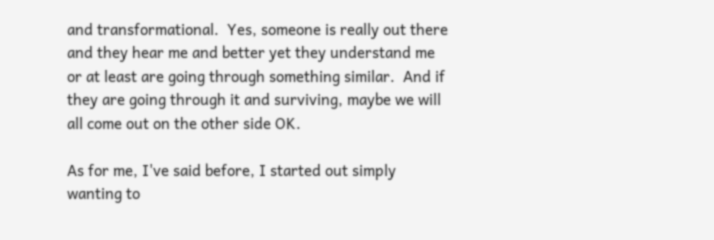and transformational.  Yes, someone is really out there and they hear me and better yet they understand me or at least are going through something similar.  And if they are going through it and surviving, maybe we will all come out on the other side OK.

As for me, I've said before, I started out simply wanting to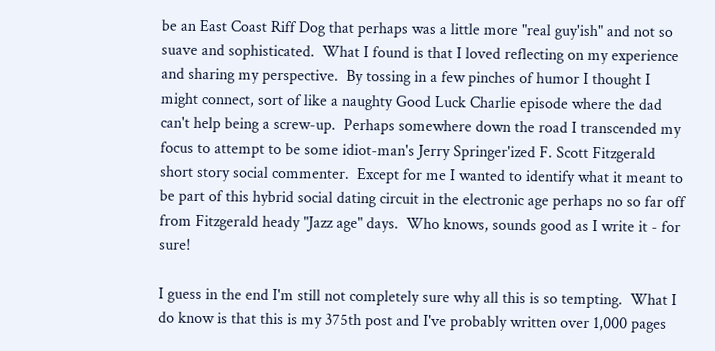be an East Coast Riff Dog that perhaps was a little more "real guy'ish" and not so suave and sophisticated.  What I found is that I loved reflecting on my experience and sharing my perspective.  By tossing in a few pinches of humor I thought I might connect, sort of like a naughty Good Luck Charlie episode where the dad can't help being a screw-up.  Perhaps somewhere down the road I transcended my focus to attempt to be some idiot-man's Jerry Springer'ized F. Scott Fitzgerald short story social commenter.  Except for me I wanted to identify what it meant to be part of this hybrid social dating circuit in the electronic age perhaps no so far off from Fitzgerald heady "Jazz age" days.  Who knows, sounds good as I write it - for sure!

I guess in the end I'm still not completely sure why all this is so tempting.  What I do know is that this is my 375th post and I've probably written over 1,000 pages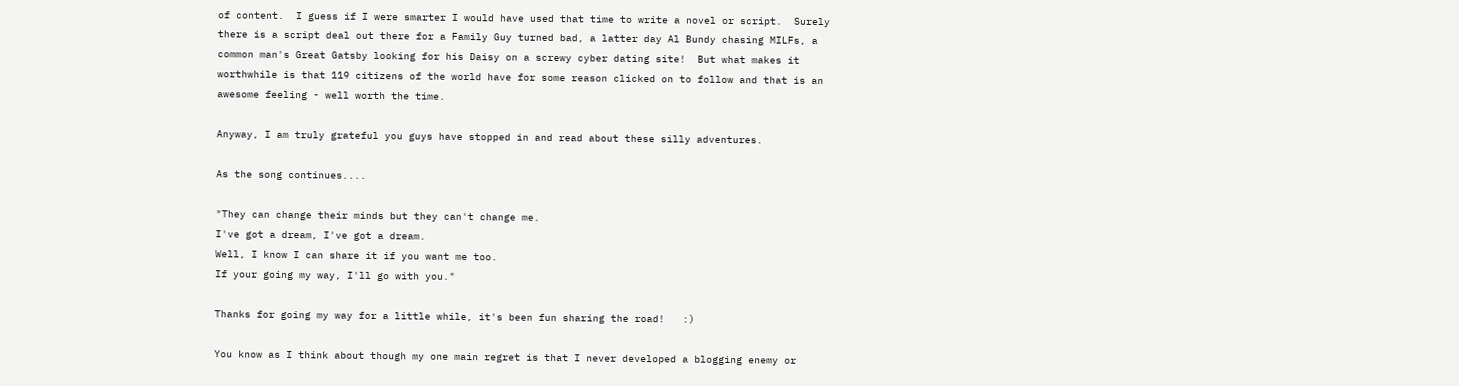of content.  I guess if I were smarter I would have used that time to write a novel or script.  Surely there is a script deal out there for a Family Guy turned bad, a latter day Al Bundy chasing MILFs, a common man's Great Gatsby looking for his Daisy on a screwy cyber dating site!  But what makes it worthwhile is that 119 citizens of the world have for some reason clicked on to follow and that is an awesome feeling - well worth the time.

Anyway, I am truly grateful you guys have stopped in and read about these silly adventures.

As the song continues....

"They can change their minds but they can't change me.
I've got a dream, I've got a dream.
Well, I know I can share it if you want me too.
If your going my way, I'll go with you."

Thanks for going my way for a little while, it's been fun sharing the road!   :)

You know as I think about though my one main regret is that I never developed a blogging enemy or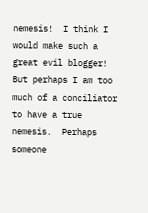nemesis!  I think I would make such a great evil blogger!  But perhaps I am too much of a conciliator to have a true nemesis.  Perhaps someone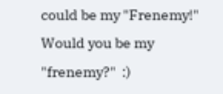could be my "Frenemy!"  Would you be my "frenemy?"  :)